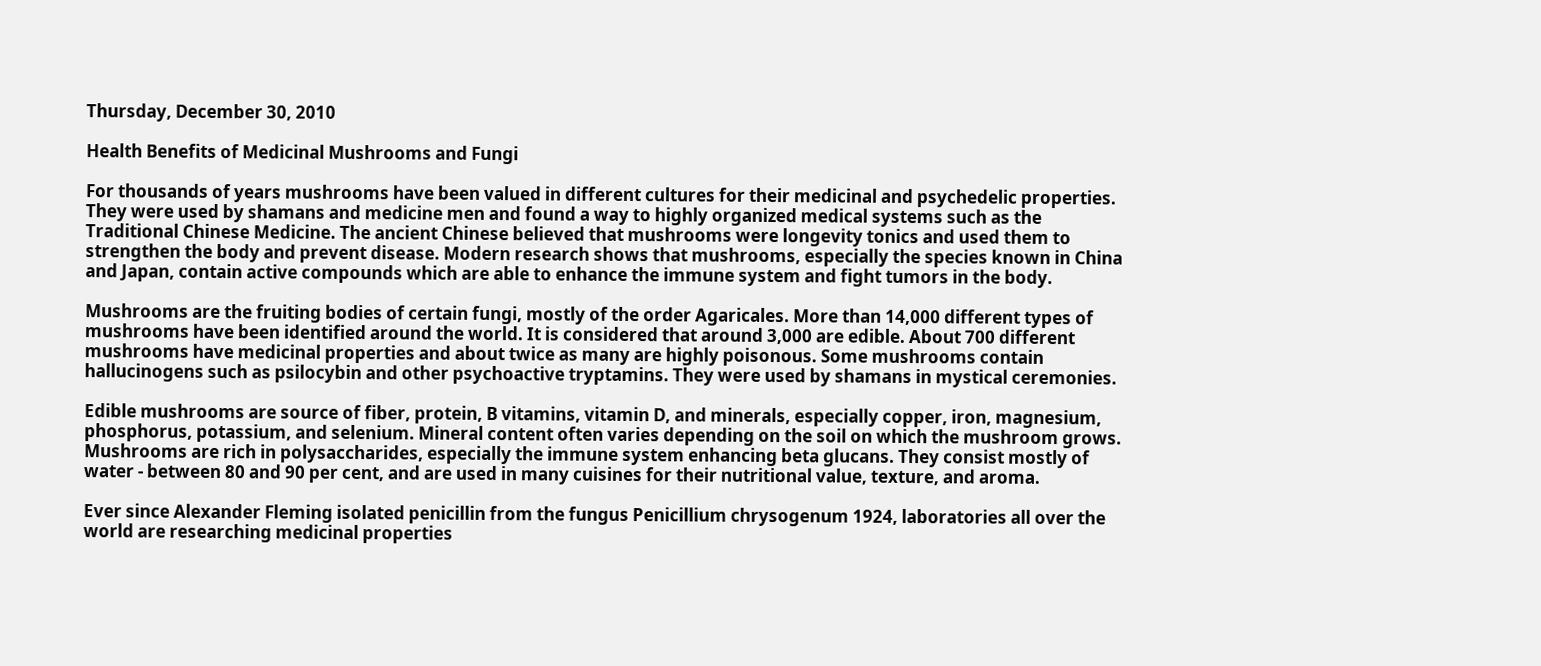Thursday, December 30, 2010

Health Benefits of Medicinal Mushrooms and Fungi

For thousands of years mushrooms have been valued in different cultures for their medicinal and psychedelic properties. They were used by shamans and medicine men and found a way to highly organized medical systems such as the Traditional Chinese Medicine. The ancient Chinese believed that mushrooms were longevity tonics and used them to strengthen the body and prevent disease. Modern research shows that mushrooms, especially the species known in China and Japan, contain active compounds which are able to enhance the immune system and fight tumors in the body.

Mushrooms are the fruiting bodies of certain fungi, mostly of the order Agaricales. More than 14,000 different types of mushrooms have been identified around the world. It is considered that around 3,000 are edible. About 700 different mushrooms have medicinal properties and about twice as many are highly poisonous. Some mushrooms contain hallucinogens such as psilocybin and other psychoactive tryptamins. They were used by shamans in mystical ceremonies.

Edible mushrooms are source of fiber, protein, B vitamins, vitamin D, and minerals, especially copper, iron, magnesium, phosphorus, potassium, and selenium. Mineral content often varies depending on the soil on which the mushroom grows. Mushrooms are rich in polysaccharides, especially the immune system enhancing beta glucans. They consist mostly of water - between 80 and 90 per cent, and are used in many cuisines for their nutritional value, texture, and aroma.

Ever since Alexander Fleming isolated penicillin from the fungus Penicillium chrysogenum 1924, laboratories all over the world are researching medicinal properties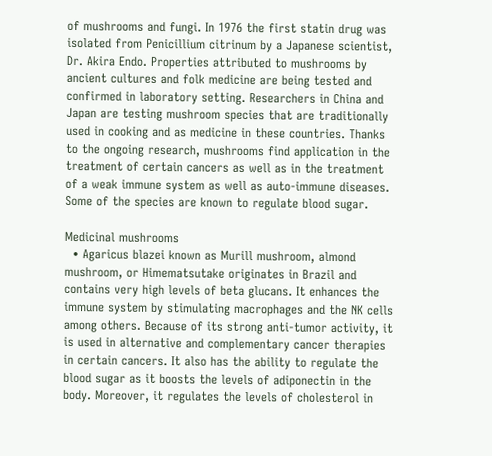of mushrooms and fungi. In 1976 the first statin drug was isolated from Penicillium citrinum by a Japanese scientist, Dr. Akira Endo. Properties attributed to mushrooms by ancient cultures and folk medicine are being tested and confirmed in laboratory setting. Researchers in China and Japan are testing mushroom species that are traditionally used in cooking and as medicine in these countries. Thanks to the ongoing research, mushrooms find application in the treatment of certain cancers as well as in the treatment of a weak immune system as well as auto-immune diseases. Some of the species are known to regulate blood sugar.

Medicinal mushrooms
  • Agaricus blazei known as Murill mushroom, almond mushroom, or Himematsutake originates in Brazil and contains very high levels of beta glucans. It enhances the immune system by stimulating macrophages and the NK cells among others. Because of its strong anti-tumor activity, it is used in alternative and complementary cancer therapies in certain cancers. It also has the ability to regulate the blood sugar as it boosts the levels of adiponectin in the body. Moreover, it regulates the levels of cholesterol in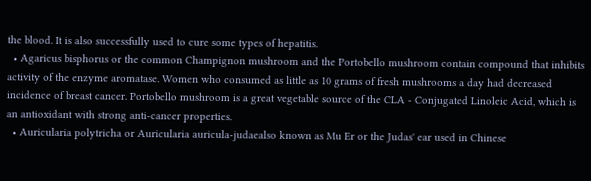the blood. It is also successfully used to cure some types of hepatitis.
  • Agaricus bisphorus or the common Champignon mushroom and the Portobello mushroom contain compound that inhibits activity of the enzyme aromatase. Women who consumed as little as 10 grams of fresh mushrooms a day had decreased incidence of breast cancer. Portobello mushroom is a great vegetable source of the CLA - Conjugated Linoleic Acid, which is an antioxidant with strong anti-cancer properties.
  • Auricularia polytricha or Auricularia auricula-judaealso known as Mu Er or the Judas' ear used in Chinese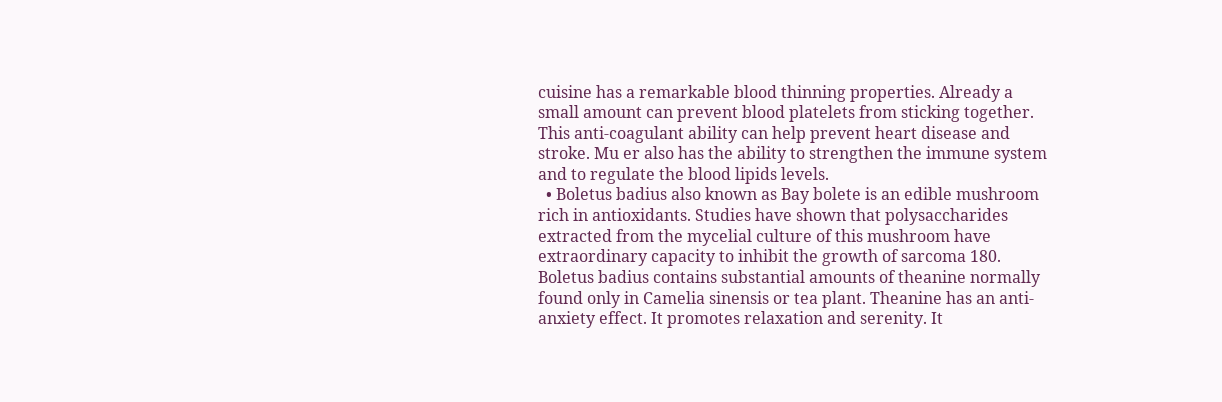cuisine has a remarkable blood thinning properties. Already a small amount can prevent blood platelets from sticking together. This anti-coagulant ability can help prevent heart disease and stroke. Mu er also has the ability to strengthen the immune system and to regulate the blood lipids levels.
  • Boletus badius also known as Bay bolete is an edible mushroom rich in antioxidants. Studies have shown that polysaccharides extracted from the mycelial culture of this mushroom have extraordinary capacity to inhibit the growth of sarcoma 180. Boletus badius contains substantial amounts of theanine normally found only in Camelia sinensis or tea plant. Theanine has an anti-anxiety effect. It promotes relaxation and serenity. It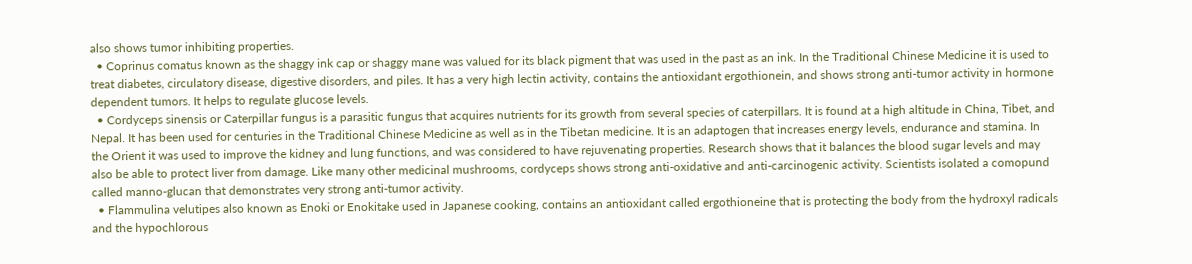also shows tumor inhibiting properties.
  • Coprinus comatus known as the shaggy ink cap or shaggy mane was valued for its black pigment that was used in the past as an ink. In the Traditional Chinese Medicine it is used to treat diabetes, circulatory disease, digestive disorders, and piles. It has a very high lectin activity, contains the antioxidant ergothionein, and shows strong anti-tumor activity in hormone dependent tumors. It helps to regulate glucose levels.
  • Cordyceps sinensis or Caterpillar fungus is a parasitic fungus that acquires nutrients for its growth from several species of caterpillars. It is found at a high altitude in China, Tibet, and Nepal. It has been used for centuries in the Traditional Chinese Medicine as well as in the Tibetan medicine. It is an adaptogen that increases energy levels, endurance and stamina. In the Orient it was used to improve the kidney and lung functions, and was considered to have rejuvenating properties. Research shows that it balances the blood sugar levels and may also be able to protect liver from damage. Like many other medicinal mushrooms, cordyceps shows strong anti-oxidative and anti-carcinogenic activity. Scientists isolated a comopund called manno-glucan that demonstrates very strong anti-tumor activity.
  • Flammulina velutipes also known as Enoki or Enokitake used in Japanese cooking, contains an antioxidant called ergothioneine that is protecting the body from the hydroxyl radicals and the hypochlorous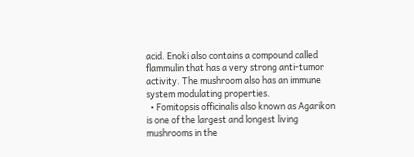acid. Enoki also contains a compound called flammulin that has a very strong anti-tumor activity. The mushroom also has an immune system modulating properties.
  • Fomitopsis officinalis also known as Agarikon is one of the largest and longest living mushrooms in the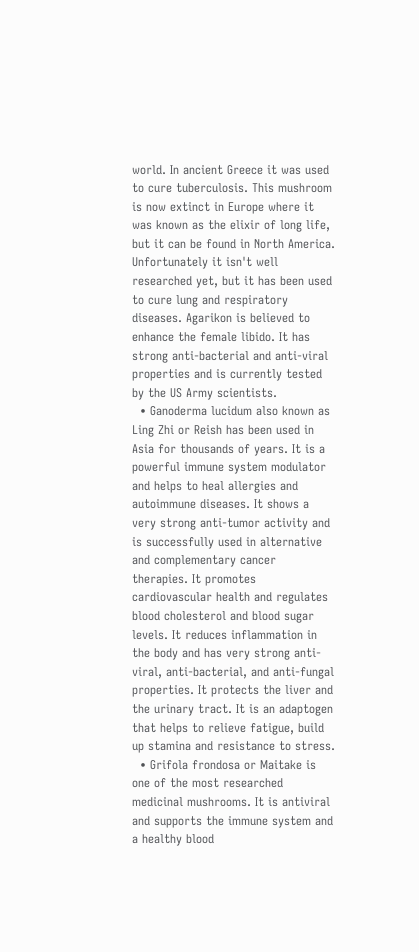world. In ancient Greece it was used to cure tuberculosis. This mushroom is now extinct in Europe where it was known as the elixir of long life, but it can be found in North America. Unfortunately it isn't well researched yet, but it has been used to cure lung and respiratory diseases. Agarikon is believed to enhance the female libido. It has strong anti-bacterial and anti-viral properties and is currently tested by the US Army scientists.
  • Ganoderma lucidum also known as Ling Zhi or Reish has been used in Asia for thousands of years. It is a powerful immune system modulator and helps to heal allergies and autoimmune diseases. It shows a very strong anti-tumor activity and is successfully used in alternative and complementary cancer therapies. It promotes cardiovascular health and regulates blood cholesterol and blood sugar levels. It reduces inflammation in the body and has very strong anti-viral, anti-bacterial, and anti-fungal properties. It protects the liver and the urinary tract. It is an adaptogen that helps to relieve fatigue, build up stamina and resistance to stress.
  • Grifola frondosa or Maitake is one of the most researched medicinal mushrooms. It is antiviral and supports the immune system and a healthy blood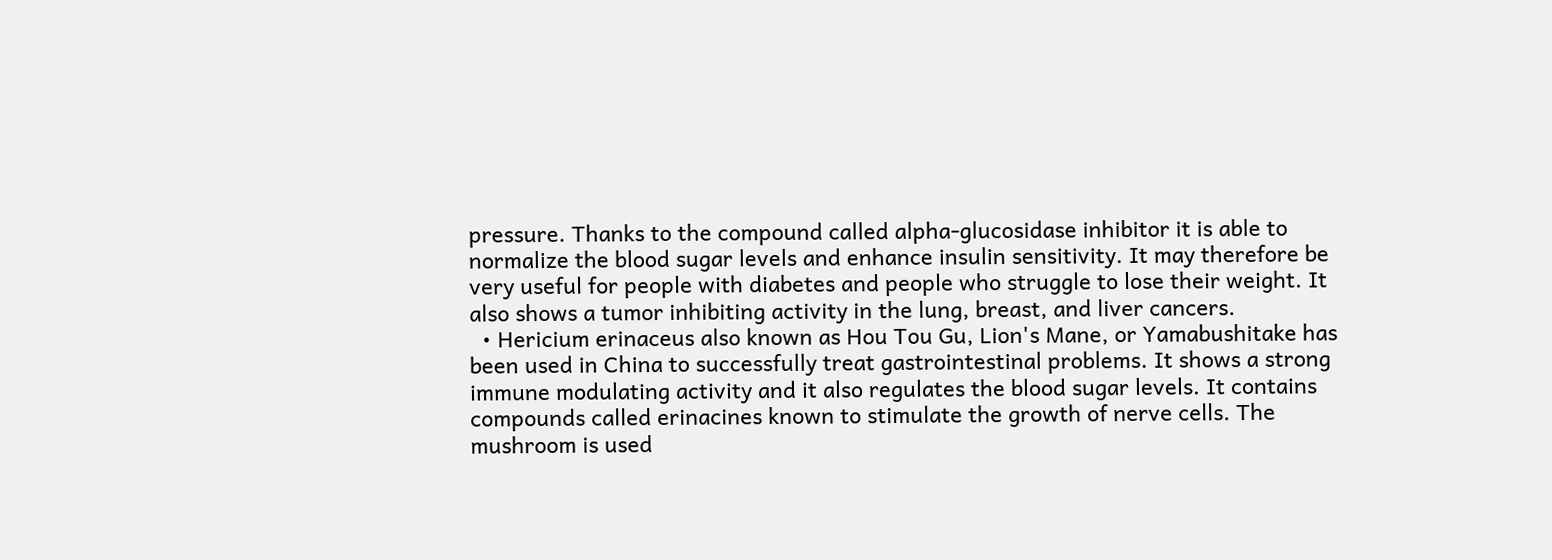pressure. Thanks to the compound called alpha-glucosidase inhibitor it is able to normalize the blood sugar levels and enhance insulin sensitivity. It may therefore be very useful for people with diabetes and people who struggle to lose their weight. It also shows a tumor inhibiting activity in the lung, breast, and liver cancers.
  • Hericium erinaceus also known as Hou Tou Gu, Lion's Mane, or Yamabushitake has been used in China to successfully treat gastrointestinal problems. It shows a strong immune modulating activity and it also regulates the blood sugar levels. It contains compounds called erinacines known to stimulate the growth of nerve cells. The mushroom is used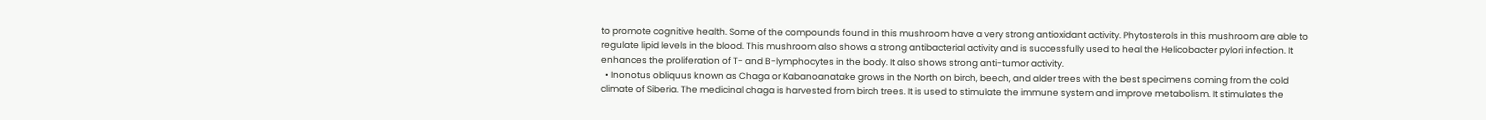to promote cognitive health. Some of the compounds found in this mushroom have a very strong antioxidant activity. Phytosterols in this mushroom are able to regulate lipid levels in the blood. This mushroom also shows a strong antibacterial activity and is successfully used to heal the Helicobacter pylori infection. It enhances the proliferation of T- and B-lymphocytes in the body. It also shows strong anti-tumor activity.
  • Inonotus obliquus known as Chaga or Kabanoanatake grows in the North on birch, beech, and alder trees with the best specimens coming from the cold climate of Siberia. The medicinal chaga is harvested from birch trees. It is used to stimulate the immune system and improve metabolism. It stimulates the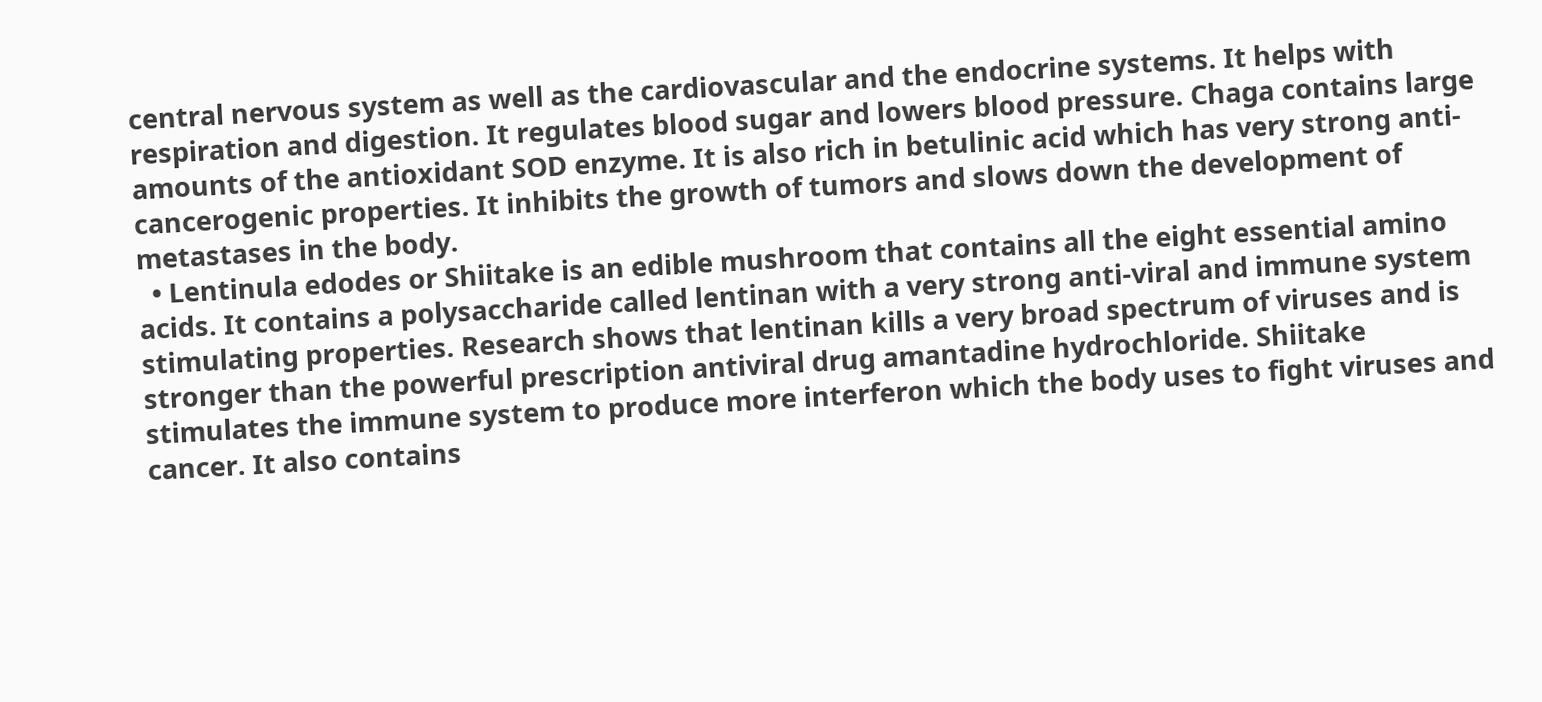central nervous system as well as the cardiovascular and the endocrine systems. It helps with respiration and digestion. It regulates blood sugar and lowers blood pressure. Chaga contains large amounts of the antioxidant SOD enzyme. It is also rich in betulinic acid which has very strong anti-cancerogenic properties. It inhibits the growth of tumors and slows down the development of metastases in the body.
  • Lentinula edodes or Shiitake is an edible mushroom that contains all the eight essential amino acids. It contains a polysaccharide called lentinan with a very strong anti-viral and immune system stimulating properties. Research shows that lentinan kills a very broad spectrum of viruses and is stronger than the powerful prescription antiviral drug amantadine hydrochloride. Shiitake stimulates the immune system to produce more interferon which the body uses to fight viruses and cancer. It also contains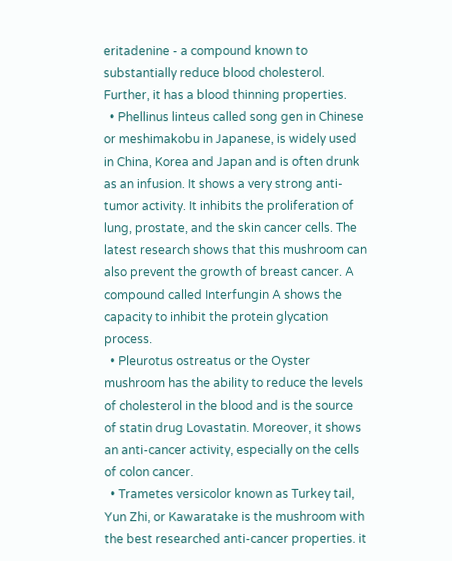eritadenine - a compound known to substantially reduce blood cholesterol. Further, it has a blood thinning properties.
  • Phellinus linteus called song gen in Chinese or meshimakobu in Japanese, is widely used in China, Korea and Japan and is often drunk as an infusion. It shows a very strong anti-tumor activity. It inhibits the proliferation of lung, prostate, and the skin cancer cells. The latest research shows that this mushroom can also prevent the growth of breast cancer. A compound called Interfungin A shows the capacity to inhibit the protein glycation process.
  • Pleurotus ostreatus or the Oyster mushroom has the ability to reduce the levels of cholesterol in the blood and is the source of statin drug Lovastatin. Moreover, it shows an anti-cancer activity, especially on the cells of colon cancer.
  • Trametes versicolor known as Turkey tail, Yun Zhi, or Kawaratake is the mushroom with the best researched anti-cancer properties. it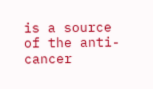is a source of the anti-cancer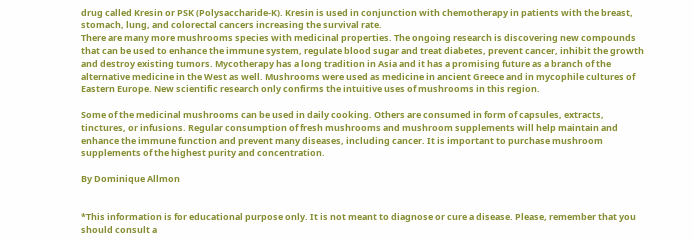drug called Kresin or PSK (Polysaccharide-K). Kresin is used in conjunction with chemotherapy in patients with the breast, stomach, lung, and colorectal cancers increasing the survival rate.
There are many more mushrooms species with medicinal properties. The ongoing research is discovering new compounds that can be used to enhance the immune system, regulate blood sugar and treat diabetes, prevent cancer, inhibit the growth and destroy existing tumors. Mycotherapy has a long tradition in Asia and it has a promising future as a branch of the alternative medicine in the West as well. Mushrooms were used as medicine in ancient Greece and in mycophile cultures of Eastern Europe. New scientific research only confirms the intuitive uses of mushrooms in this region.

Some of the medicinal mushrooms can be used in daily cooking. Others are consumed in form of capsules, extracts, tinctures, or infusions. Regular consumption of fresh mushrooms and mushroom supplements will help maintain and enhance the immune function and prevent many diseases, including cancer. It is important to purchase mushroom supplements of the highest purity and concentration.

By Dominique Allmon


*This information is for educational purpose only. It is not meant to diagnose or cure a disease. Please, remember that you should consult a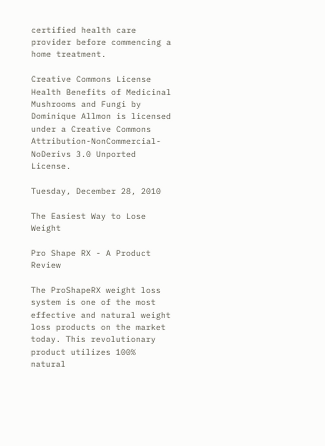certified health care provider before commencing a home treatment.

Creative Commons License
Health Benefits of Medicinal Mushrooms and Fungi by Dominique Allmon is licensed under a Creative Commons Attribution-NonCommercial-NoDerivs 3.0 Unported License.

Tuesday, December 28, 2010

The Easiest Way to Lose Weight

Pro Shape RX - A Product Review

The ProShapeRX weight loss system is one of the most effective and natural weight loss products on the market today. This revolutionary product utilizes 100% natural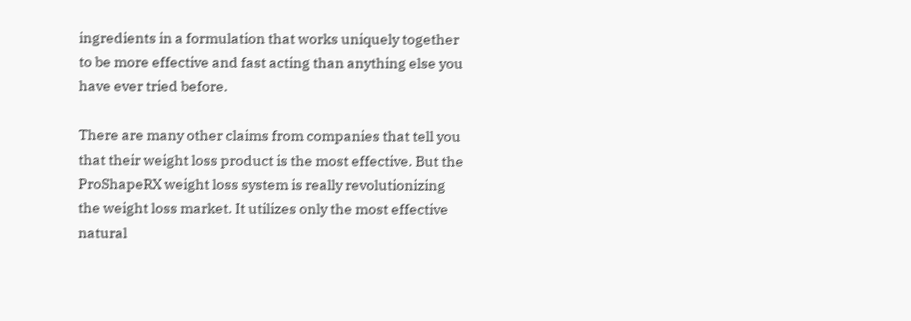ingredients in a formulation that works uniquely together to be more effective and fast acting than anything else you have ever tried before.

There are many other claims from companies that tell you that their weight loss product is the most effective. But the ProShapeRX weight loss system is really revolutionizing the weight loss market. It utilizes only the most effective natural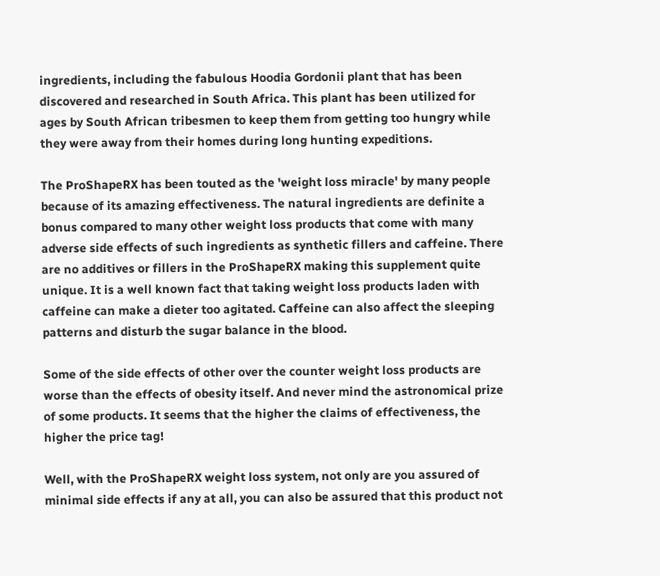ingredients, including the fabulous Hoodia Gordonii plant that has been discovered and researched in South Africa. This plant has been utilized for ages by South African tribesmen to keep them from getting too hungry while they were away from their homes during long hunting expeditions.

The ProShapeRX has been touted as the 'weight loss miracle' by many people because of its amazing effectiveness. The natural ingredients are definite a bonus compared to many other weight loss products that come with many adverse side effects of such ingredients as synthetic fillers and caffeine. There are no additives or fillers in the ProShapeRX making this supplement quite unique. It is a well known fact that taking weight loss products laden with caffeine can make a dieter too agitated. Caffeine can also affect the sleeping patterns and disturb the sugar balance in the blood.

Some of the side effects of other over the counter weight loss products are worse than the effects of obesity itself. And never mind the astronomical prize of some products. It seems that the higher the claims of effectiveness, the higher the price tag!

Well, with the ProShapeRX weight loss system, not only are you assured of minimal side effects if any at all, you can also be assured that this product not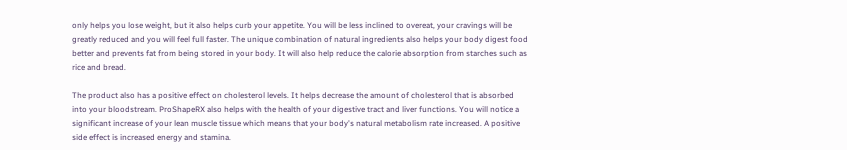only helps you lose weight, but it also helps curb your appetite. You will be less inclined to overeat, your cravings will be greatly reduced and you will feel full faster. The unique combination of natural ingredients also helps your body digest food better and prevents fat from being stored in your body. It will also help reduce the calorie absorption from starches such as rice and bread.

The product also has a positive effect on cholesterol levels. It helps decrease the amount of cholesterol that is absorbed into your bloodstream. ProShapeRX also helps with the health of your digestive tract and liver functions. You will notice a significant increase of your lean muscle tissue which means that your body's natural metabolism rate increased. A positive side effect is increased energy and stamina.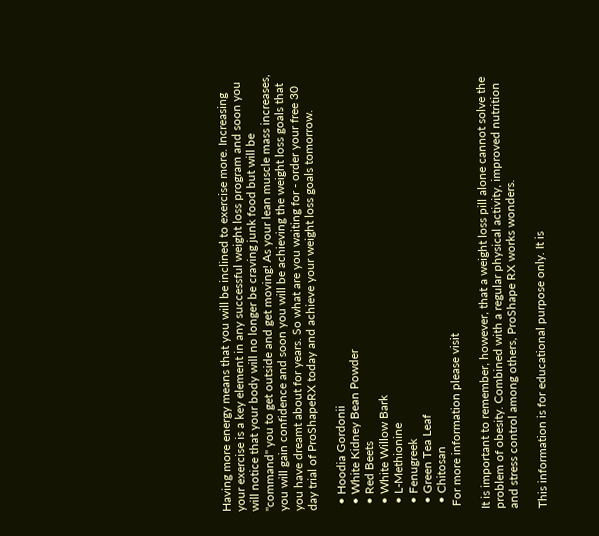Having more energy means that you will be inclined to exercise more. Increasing your exercise is a key element in any successful weight loss program and soon you will notice that your body will no longer be craving junk food but will be "command" you to get outside and get moving! As your lean muscle mass increases, you will gain confidence and soon you will be achieving the weight loss goals that you have dreamt about for years. So what are you waiting for - order your free 30 day trial of ProShapeRX today and achieve your weight loss goals tomorrow.

  • Hoodia Gordonii
  • White Kidney Bean Powder
  • Red Beets
  • White Willow Bark
  • L-Methionine
  • Fenugreek
  • Green Tea Leaf
  • Chitosan
 For more information please visit

It is important to remember, however, that a weight loss pill alone cannot solve the problem of obesity. Combined with a regular physical activity, improved nutrition and stress control among others, ProShape RX works wonders.

This information is for educational purpose only. It is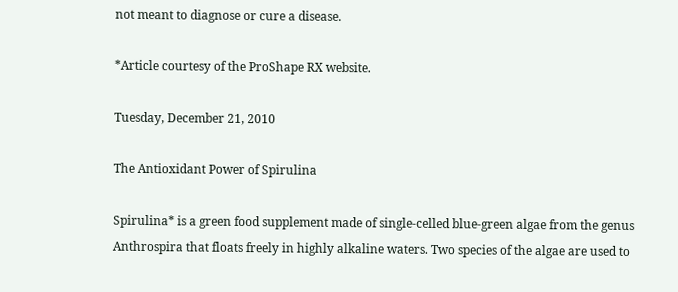not meant to diagnose or cure a disease.

*Article courtesy of the ProShape RX website.

Tuesday, December 21, 2010

The Antioxidant Power of Spirulina

Spirulina* is a green food supplement made of single-celled blue-green algae from the genus Anthrospira that floats freely in highly alkaline waters. Two species of the algae are used to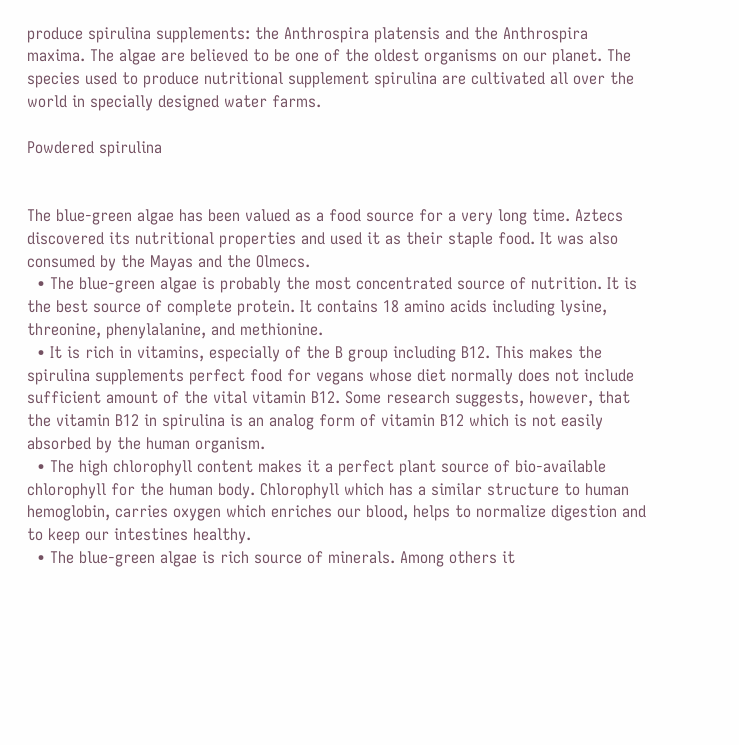produce spirulina supplements: the Anthrospira platensis and the Anthrospira maxima. The algae are believed to be one of the oldest organisms on our planet. The species used to produce nutritional supplement spirulina are cultivated all over the world in specially designed water farms.

Powdered spirulina


The blue-green algae has been valued as a food source for a very long time. Aztecs discovered its nutritional properties and used it as their staple food. It was also consumed by the Mayas and the Olmecs.
  • The blue-green algae is probably the most concentrated source of nutrition. It is the best source of complete protein. It contains 18 amino acids including lysine, threonine, phenylalanine, and methionine.
  • It is rich in vitamins, especially of the B group including B12. This makes the spirulina supplements perfect food for vegans whose diet normally does not include sufficient amount of the vital vitamin B12. Some research suggests, however, that the vitamin B12 in spirulina is an analog form of vitamin B12 which is not easily absorbed by the human organism.
  • The high chlorophyll content makes it a perfect plant source of bio-available chlorophyll for the human body. Chlorophyll which has a similar structure to human hemoglobin, carries oxygen which enriches our blood, helps to normalize digestion and to keep our intestines healthy.
  • The blue-green algae is rich source of minerals. Among others it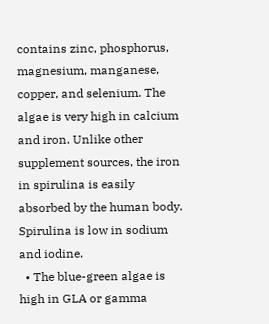contains zinc, phosphorus, magnesium, manganese, copper, and selenium. The algae is very high in calcium and iron. Unlike other supplement sources, the iron in spirulina is easily absorbed by the human body. Spirulina is low in sodium and iodine.
  • The blue-green algae is high in GLA or gamma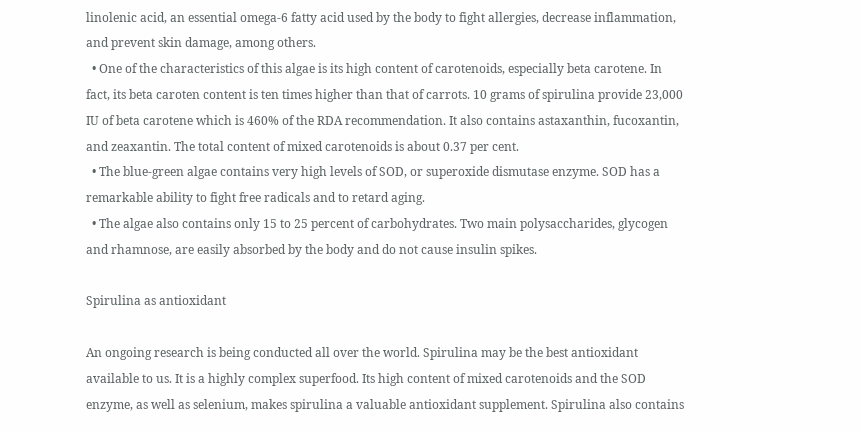linolenic acid, an essential omega-6 fatty acid used by the body to fight allergies, decrease inflammation, and prevent skin damage, among others.
  • One of the characteristics of this algae is its high content of carotenoids, especially beta carotene. In fact, its beta caroten content is ten times higher than that of carrots. 10 grams of spirulina provide 23,000 IU of beta carotene which is 460% of the RDA recommendation. It also contains astaxanthin, fucoxantin, and zeaxantin. The total content of mixed carotenoids is about 0.37 per cent.
  • The blue-green algae contains very high levels of SOD, or superoxide dismutase enzyme. SOD has a remarkable ability to fight free radicals and to retard aging.
  • The algae also contains only 15 to 25 percent of carbohydrates. Two main polysaccharides, glycogen and rhamnose, are easily absorbed by the body and do not cause insulin spikes.

Spirulina as antioxidant

An ongoing research is being conducted all over the world. Spirulina may be the best antioxidant available to us. It is a highly complex superfood. Its high content of mixed carotenoids and the SOD enzyme, as well as selenium, makes spirulina a valuable antioxidant supplement. Spirulina also contains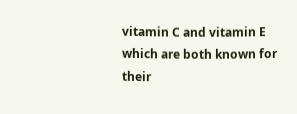vitamin C and vitamin E which are both known for their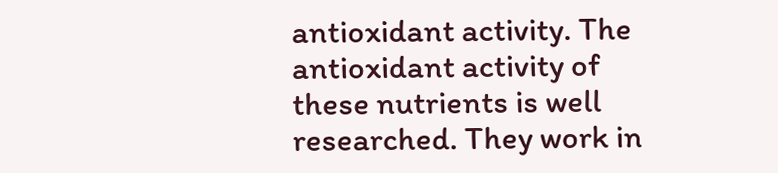antioxidant activity. The antioxidant activity of these nutrients is well researched. They work in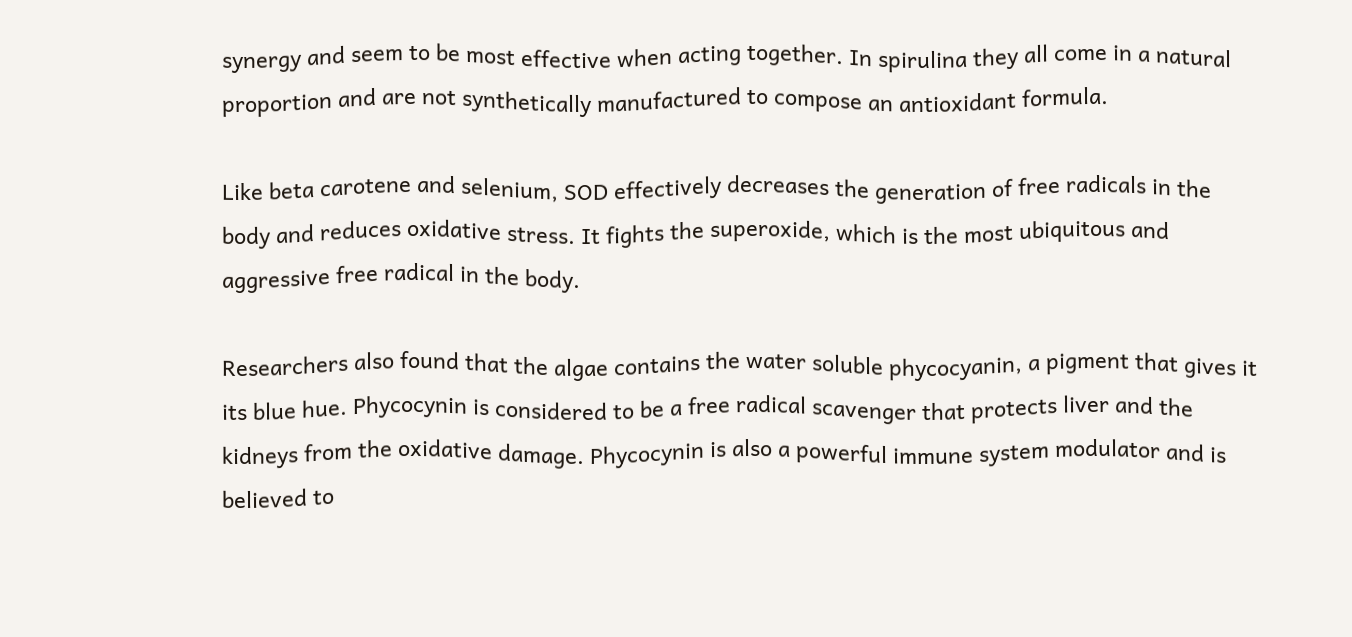synergy and seem to be most effective when acting together. In spirulina they all come in a natural proportion and are not synthetically manufactured to compose an antioxidant formula.

Like beta carotene and selenium, SOD effectively decreases the generation of free radicals in the body and reduces oxidative stress. It fights the superoxide, which is the most ubiquitous and aggressive free radical in the body.

Researchers also found that the algae contains the water soluble phycocyanin, a pigment that gives it its blue hue. Phycocynin is considered to be a free radical scavenger that protects liver and the kidneys from the oxidative damage. Phycocynin is also a powerful immune system modulator and is believed to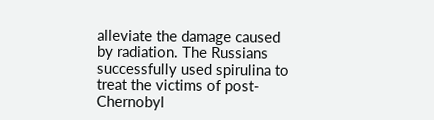alleviate the damage caused by radiation. The Russians successfully used spirulina to treat the victims of post-Chernobyl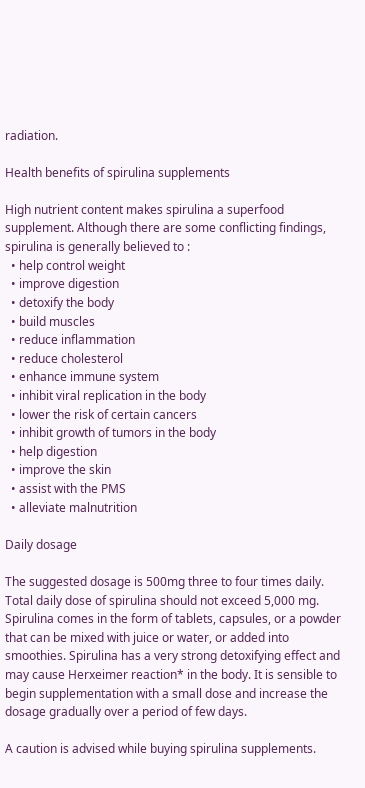radiation.

Health benefits of spirulina supplements

High nutrient content makes spirulina a superfood supplement. Although there are some conflicting findings, spirulina is generally believed to :
  • help control weight
  • improve digestion
  • detoxify the body
  • build muscles
  • reduce inflammation
  • reduce cholesterol
  • enhance immune system
  • inhibit viral replication in the body
  • lower the risk of certain cancers
  • inhibit growth of tumors in the body
  • help digestion
  • improve the skin
  • assist with the PMS
  • alleviate malnutrition

Daily dosage

The suggested dosage is 500mg three to four times daily. Total daily dose of spirulina should not exceed 5,000 mg. Spirulina comes in the form of tablets, capsules, or a powder that can be mixed with juice or water, or added into smoothies. Spirulina has a very strong detoxifying effect and may cause Herxeimer reaction* in the body. It is sensible to begin supplementation with a small dose and increase the dosage gradually over a period of few days.

A caution is advised while buying spirulina supplements.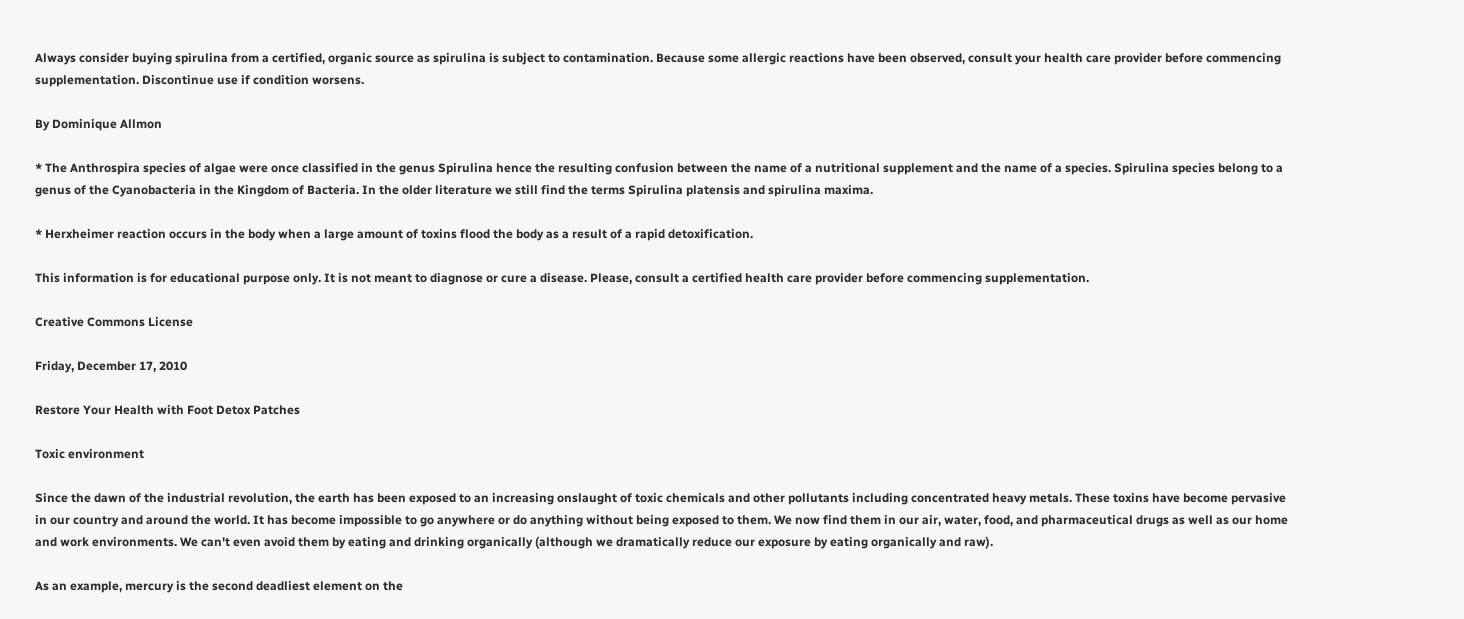Always consider buying spirulina from a certified, organic source as spirulina is subject to contamination. Because some allergic reactions have been observed, consult your health care provider before commencing supplementation. Discontinue use if condition worsens.

By Dominique Allmon

* The Anthrospira species of algae were once classified in the genus Spirulina hence the resulting confusion between the name of a nutritional supplement and the name of a species. Spirulina species belong to a genus of the Cyanobacteria in the Kingdom of Bacteria. In the older literature we still find the terms Spirulina platensis and spirulina maxima.

* Herxheimer reaction occurs in the body when a large amount of toxins flood the body as a result of a rapid detoxification.

This information is for educational purpose only. It is not meant to diagnose or cure a disease. Please, consult a certified health care provider before commencing supplementation.

Creative Commons License

Friday, December 17, 2010

Restore Your Health with Foot Detox Patches

Toxic environment

Since the dawn of the industrial revolution, the earth has been exposed to an increasing onslaught of toxic chemicals and other pollutants including concentrated heavy metals. These toxins have become pervasive in our country and around the world. It has become impossible to go anywhere or do anything without being exposed to them. We now find them in our air, water, food, and pharmaceutical drugs as well as our home and work environments. We can't even avoid them by eating and drinking organically (although we dramatically reduce our exposure by eating organically and raw).

As an example, mercury is the second deadliest element on the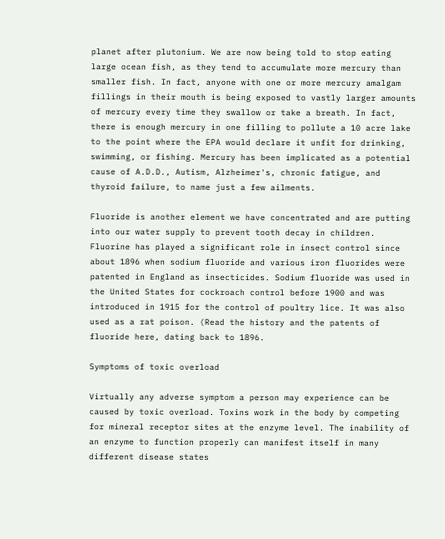planet after plutonium. We are now being told to stop eating large ocean fish, as they tend to accumulate more mercury than smaller fish. In fact, anyone with one or more mercury amalgam fillings in their mouth is being exposed to vastly larger amounts of mercury every time they swallow or take a breath. In fact, there is enough mercury in one filling to pollute a 10 acre lake to the point where the EPA would declare it unfit for drinking, swimming, or fishing. Mercury has been implicated as a potential cause of A.D.D., Autism, Alzheimer's, chronic fatigue, and thyroid failure, to name just a few ailments.

Fluoride is another element we have concentrated and are putting into our water supply to prevent tooth decay in children. Fluorine has played a significant role in insect control since about 1896 when sodium fluoride and various iron fluorides were patented in England as insecticides. Sodium fluoride was used in the United States for cockroach control before 1900 and was introduced in 1915 for the control of poultry lice. It was also used as a rat poison. (Read the history and the patents of fluoride here, dating back to 1896.

Symptoms of toxic overload

Virtually any adverse symptom a person may experience can be caused by toxic overload. Toxins work in the body by competing for mineral receptor sites at the enzyme level. The inability of an enzyme to function properly can manifest itself in many different disease states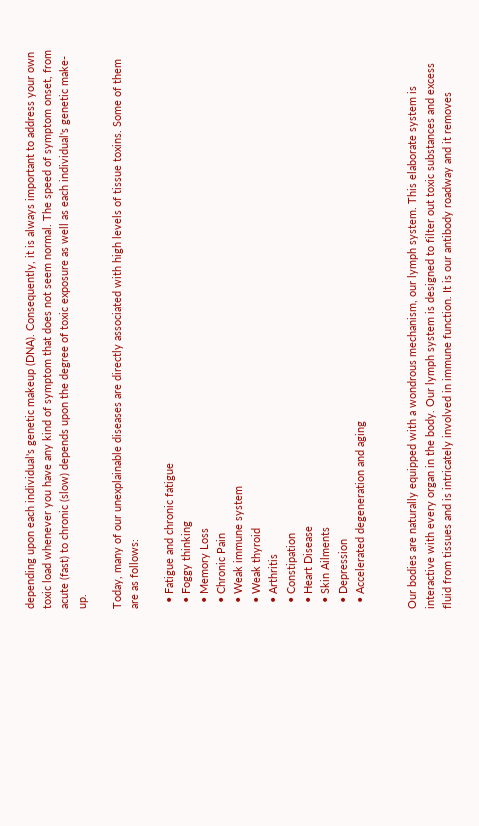depending upon each individual's genetic makeup (DNA). Consequently, it is always important to address your own toxic load whenever you have any kind of symptom that does not seem normal. The speed of symptom onset, from acute (fast) to chronic (slow) depends upon the degree of toxic exposure as well as each individual's genetic make-up.

Today, many of our unexplainable diseases are directly associated with high levels of tissue toxins. Some of them are as follows:

  • Fatigue and chronic fatigue
  • Foggy thinking
  • Memory Loss
  • Chronic Pain
  • Weak immune system
  • Weak thyroid
  • Arthritis
  • Constipation
  • Heart Disease
  • Skin Ailments
  • Depression
  • Accelerated degeneration and aging


Our bodies are naturally equipped with a wondrous mechanism, our lymph system. This elaborate system is interactive with every organ in the body. Our lymph system is designed to filter out toxic substances and excess fluid from tissues and is intricately involved in immune function. It is our antibody roadway and it removes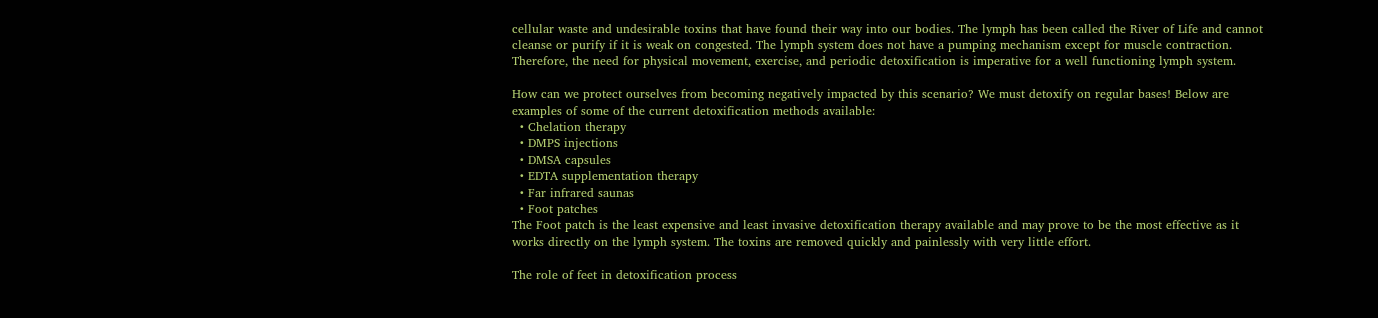cellular waste and undesirable toxins that have found their way into our bodies. The lymph has been called the River of Life and cannot cleanse or purify if it is weak on congested. The lymph system does not have a pumping mechanism except for muscle contraction. Therefore, the need for physical movement, exercise, and periodic detoxification is imperative for a well functioning lymph system.

How can we protect ourselves from becoming negatively impacted by this scenario? We must detoxify on regular bases! Below are examples of some of the current detoxification methods available:
  • Chelation therapy
  • DMPS injections
  • DMSA capsules
  • EDTA supplementation therapy
  • Far infrared saunas
  • Foot patches
The Foot patch is the least expensive and least invasive detoxification therapy available and may prove to be the most effective as it works directly on the lymph system. The toxins are removed quickly and painlessly with very little effort.

The role of feet in detoxification process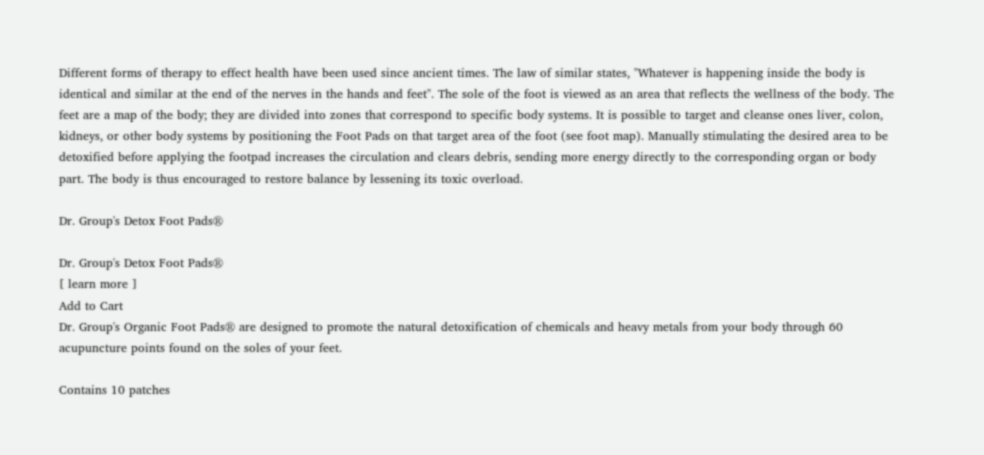Different forms of therapy to effect health have been used since ancient times. The law of similar states, "Whatever is happening inside the body is identical and similar at the end of the nerves in the hands and feet". The sole of the foot is viewed as an area that reflects the wellness of the body. The feet are a map of the body; they are divided into zones that correspond to specific body systems. It is possible to target and cleanse ones liver, colon, kidneys, or other body systems by positioning the Foot Pads on that target area of the foot (see foot map). Manually stimulating the desired area to be detoxified before applying the footpad increases the circulation and clears debris, sending more energy directly to the corresponding organ or body part. The body is thus encouraged to restore balance by lessening its toxic overload.

Dr. Group's Detox Foot Pads®

Dr. Group's Detox Foot Pads®
[ learn more ]
Add to Cart
Dr. Group's Organic Foot Pads® are designed to promote the natural detoxification of chemicals and heavy metals from your body through 60 acupuncture points found on the soles of your feet.

Contains 10 patches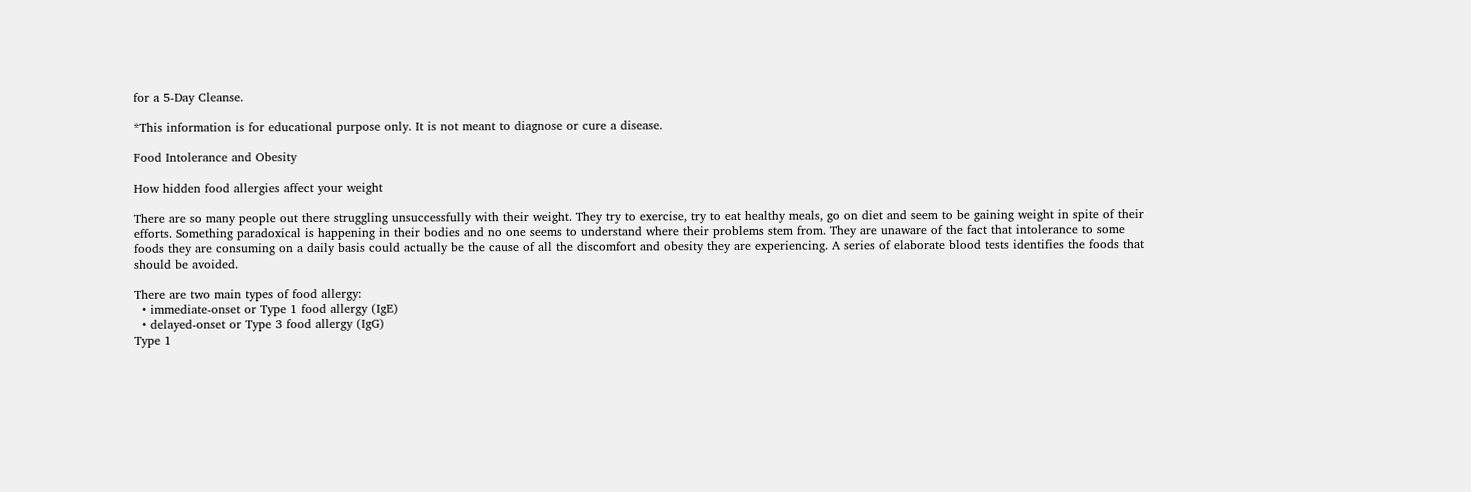for a 5-Day Cleanse.

*This information is for educational purpose only. It is not meant to diagnose or cure a disease.

Food Intolerance and Obesity

How hidden food allergies affect your weight

There are so many people out there struggling unsuccessfully with their weight. They try to exercise, try to eat healthy meals, go on diet and seem to be gaining weight in spite of their efforts. Something paradoxical is happening in their bodies and no one seems to understand where their problems stem from. They are unaware of the fact that intolerance to some foods they are consuming on a daily basis could actually be the cause of all the discomfort and obesity they are experiencing. A series of elaborate blood tests identifies the foods that should be avoided.

There are two main types of food allergy:
  • immediate-onset or Type 1 food allergy (IgE)
  • delayed-onset or Type 3 food allergy (IgG)
Type 1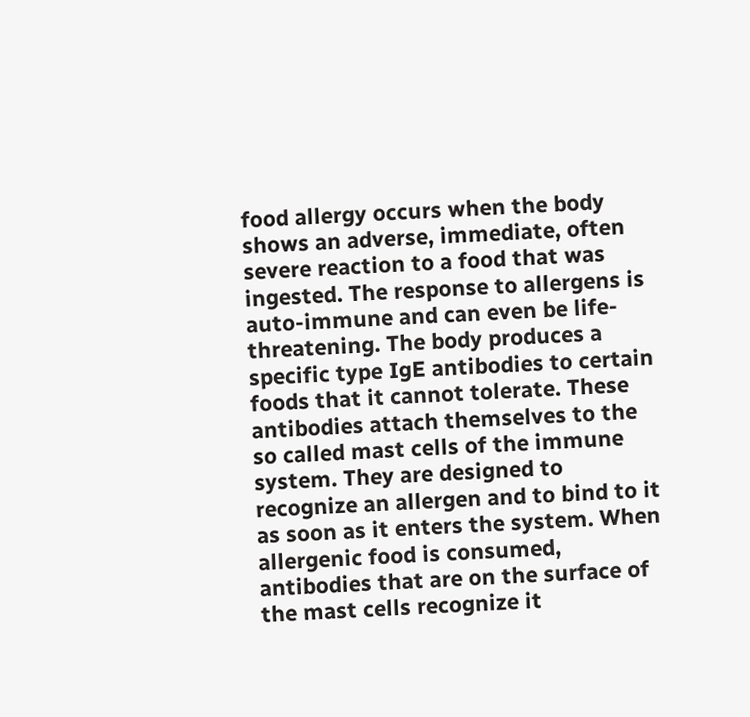food allergy occurs when the body shows an adverse, immediate, often severe reaction to a food that was ingested. The response to allergens is auto-immune and can even be life-threatening. The body produces a specific type IgE antibodies to certain foods that it cannot tolerate. These antibodies attach themselves to the so called mast cells of the immune system. They are designed to recognize an allergen and to bind to it as soon as it enters the system. When allergenic food is consumed, antibodies that are on the surface of the mast cells recognize it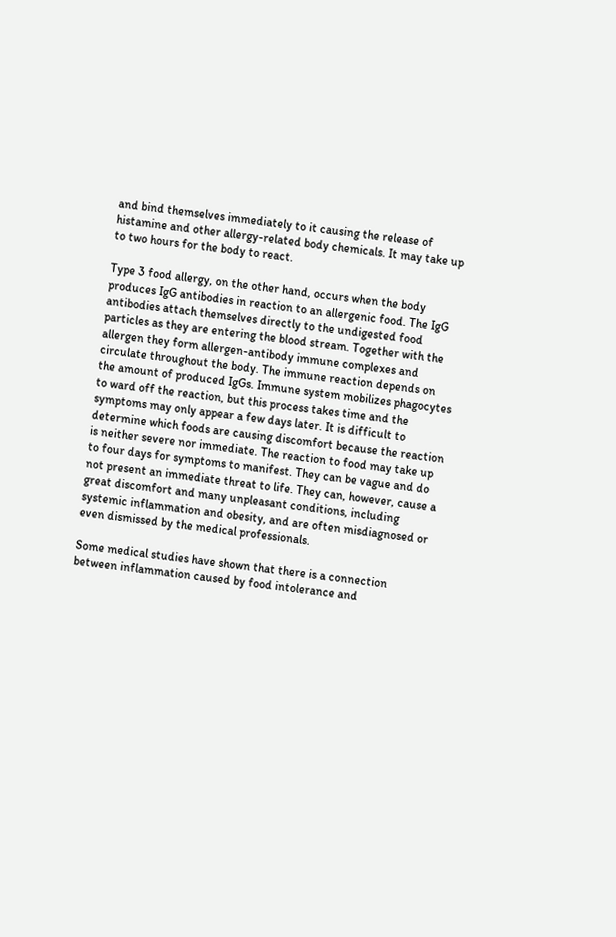and bind themselves immediately to it causing the release of histamine and other allergy-related body chemicals. It may take up to two hours for the body to react.

Type 3 food allergy, on the other hand, occurs when the body produces IgG antibodies in reaction to an allergenic food. The IgG antibodies attach themselves directly to the undigested food particles as they are entering the blood stream. Together with the allergen they form allergen-antibody immune complexes and circulate throughout the body. The immune reaction depends on the amount of produced IgGs. Immune system mobilizes phagocytes to ward off the reaction, but this process takes time and the symptoms may only appear a few days later. It is difficult to determine which foods are causing discomfort because the reaction is neither severe nor immediate. The reaction to food may take up to four days for symptoms to manifest. They can be vague and do not present an immediate threat to life. They can, however, cause a great discomfort and many unpleasant conditions, including systemic inflammation and obesity, and are often misdiagnosed or even dismissed by the medical professionals.

Some medical studies have shown that there is a connection between inflammation caused by food intolerance and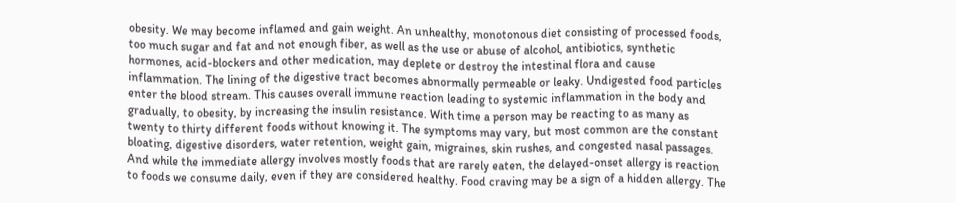obesity. We may become inflamed and gain weight. An unhealthy, monotonous diet consisting of processed foods, too much sugar and fat and not enough fiber, as well as the use or abuse of alcohol, antibiotics, synthetic hormones, acid-blockers and other medication, may deplete or destroy the intestinal flora and cause inflammation. The lining of the digestive tract becomes abnormally permeable or leaky. Undigested food particles enter the blood stream. This causes overall immune reaction leading to systemic inflammation in the body and gradually, to obesity, by increasing the insulin resistance. With time a person may be reacting to as many as twenty to thirty different foods without knowing it. The symptoms may vary, but most common are the constant bloating, digestive disorders, water retention, weight gain, migraines, skin rushes, and congested nasal passages. And while the immediate allergy involves mostly foods that are rarely eaten, the delayed-onset allergy is reaction to foods we consume daily, even if they are considered healthy. Food craving may be a sign of a hidden allergy. The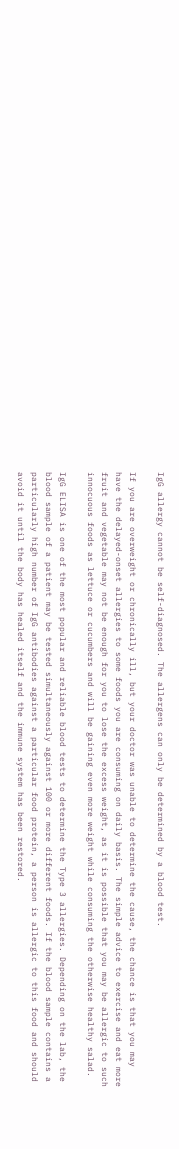IgG allergy cannot be self-diagnosed. The allergens can only be determined by a blood test.

If you are overweight or chronically ill, but your doctor was unable to determine the cause, the chance is that you may have the delayed-onset allergies to some foods you are consuming on daily basis. The simple advice to exercise and eat more fruit and vegetable may not be enough for you to lose the excess weight, as it is possible that you may be allergic to such innocuous foods as lettuce or cucumbers and will be gaining even more weight while consuming the otherwise healthy salad.

IgG ELISA is one of the most popular and reliable blood tests to determine the Type 3 allergies. Depending on the lab, the blood sample of a patient may be tested simultaneously against 100 or more different foods. If the blood sample contains a particularly high number of IgG antibodies against a particular food protein, a person is allergic to this food and should avoid it until the body has healed itself and the immune system has been restored.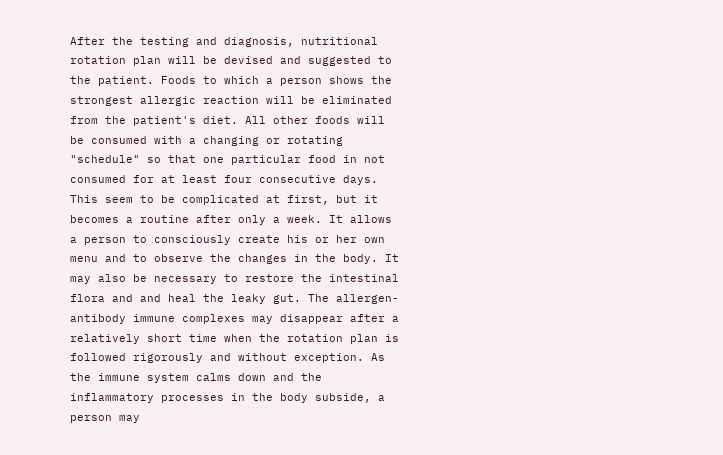After the testing and diagnosis, nutritional rotation plan will be devised and suggested to the patient. Foods to which a person shows the strongest allergic reaction will be eliminated from the patient's diet. All other foods will be consumed with a changing or rotating "schedule" so that one particular food in not consumed for at least four consecutive days. This seem to be complicated at first, but it becomes a routine after only a week. It allows a person to consciously create his or her own menu and to observe the changes in the body. It may also be necessary to restore the intestinal flora and and heal the leaky gut. The allergen-antibody immune complexes may disappear after a relatively short time when the rotation plan is followed rigorously and without exception. As the immune system calms down and the inflammatory processes in the body subside, a person may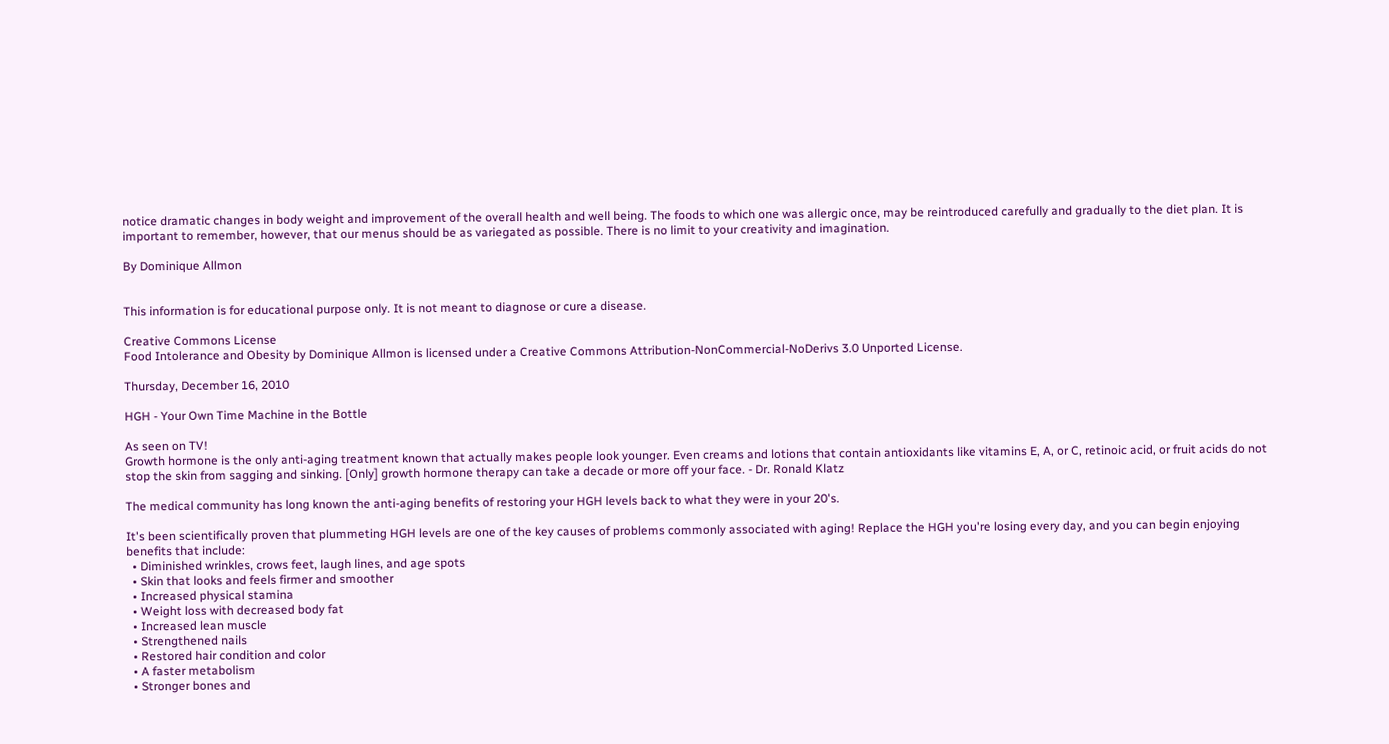notice dramatic changes in body weight and improvement of the overall health and well being. The foods to which one was allergic once, may be reintroduced carefully and gradually to the diet plan. It is important to remember, however, that our menus should be as variegated as possible. There is no limit to your creativity and imagination.

By Dominique Allmon


This information is for educational purpose only. It is not meant to diagnose or cure a disease.

Creative Commons License
Food Intolerance and Obesity by Dominique Allmon is licensed under a Creative Commons Attribution-NonCommercial-NoDerivs 3.0 Unported License.

Thursday, December 16, 2010

HGH - Your Own Time Machine in the Bottle

As seen on TV!
Growth hormone is the only anti-aging treatment known that actually makes people look younger. Even creams and lotions that contain antioxidants like vitamins E, A, or C, retinoic acid, or fruit acids do not stop the skin from sagging and sinking. [Only] growth hormone therapy can take a decade or more off your face. - Dr. Ronald Klatz

The medical community has long known the anti-aging benefits of restoring your HGH levels back to what they were in your 20's.

It's been scientifically proven that plummeting HGH levels are one of the key causes of problems commonly associated with aging! Replace the HGH you're losing every day, and you can begin enjoying benefits that include:
  • Diminished wrinkles, crows feet, laugh lines, and age spots
  • Skin that looks and feels firmer and smoother
  • Increased physical stamina
  • Weight loss with decreased body fat
  • Increased lean muscle
  • Strengthened nails
  • Restored hair condition and color
  • A faster metabolism
  • Stronger bones and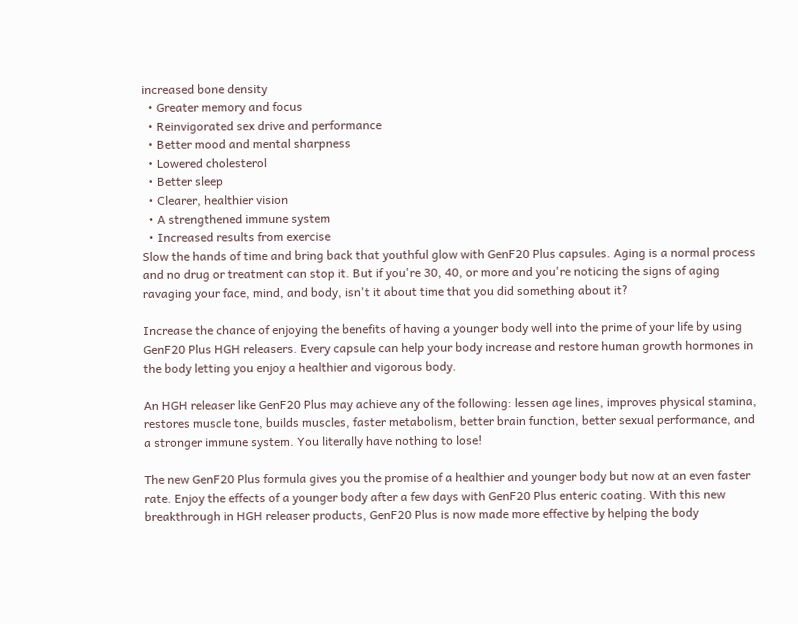increased bone density
  • Greater memory and focus
  • Reinvigorated sex drive and performance
  • Better mood and mental sharpness
  • Lowered cholesterol
  • Better sleep
  • Clearer, healthier vision
  • A strengthened immune system
  • Increased results from exercise
Slow the hands of time and bring back that youthful glow with GenF20 Plus capsules. Aging is a normal process and no drug or treatment can stop it. But if you're 30, 40, or more and you're noticing the signs of aging ravaging your face, mind, and body, isn't it about time that you did something about it?

Increase the chance of enjoying the benefits of having a younger body well into the prime of your life by using GenF20 Plus HGH releasers. Every capsule can help your body increase and restore human growth hormones in the body letting you enjoy a healthier and vigorous body.

An HGH releaser like GenF20 Plus may achieve any of the following: lessen age lines, improves physical stamina, restores muscle tone, builds muscles, faster metabolism, better brain function, better sexual performance, and a stronger immune system. You literally have nothing to lose!

The new GenF20 Plus formula gives you the promise of a healthier and younger body but now at an even faster rate. Enjoy the effects of a younger body after a few days with GenF20 Plus enteric coating. With this new breakthrough in HGH releaser products, GenF20 Plus is now made more effective by helping the body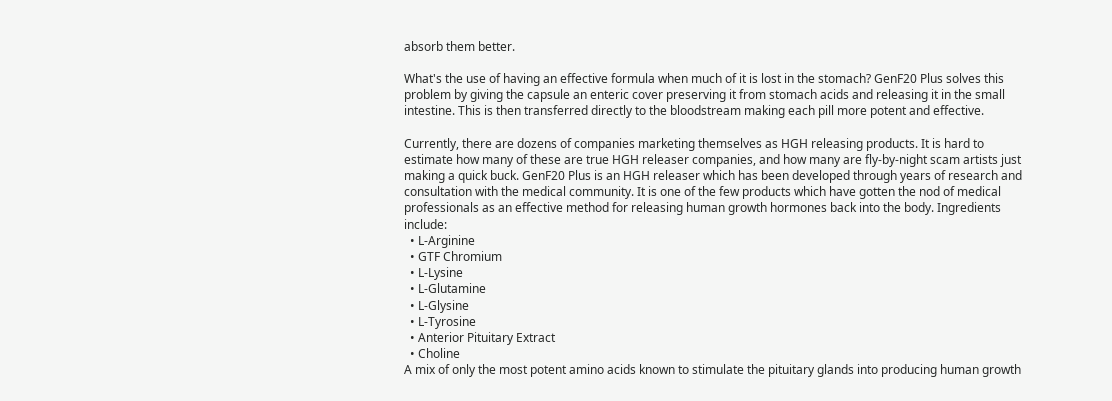absorb them better.

What's the use of having an effective formula when much of it is lost in the stomach? GenF20 Plus solves this problem by giving the capsule an enteric cover preserving it from stomach acids and releasing it in the small intestine. This is then transferred directly to the bloodstream making each pill more potent and effective.

Currently, there are dozens of companies marketing themselves as HGH releasing products. It is hard to estimate how many of these are true HGH releaser companies, and how many are fly-by-night scam artists just making a quick buck. GenF20 Plus is an HGH releaser which has been developed through years of research and consultation with the medical community. It is one of the few products which have gotten the nod of medical professionals as an effective method for releasing human growth hormones back into the body. Ingredients include:
  • L-Arginine
  • GTF Chromium
  • L-Lysine
  • L-Glutamine
  • L-Glysine
  • L-Tyrosine
  • Anterior Pituitary Extract
  • Choline
A mix of only the most potent amino acids known to stimulate the pituitary glands into producing human growth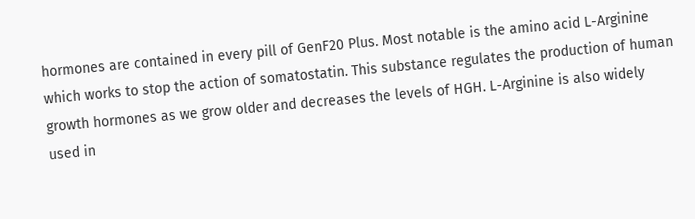hormones are contained in every pill of GenF20 Plus. Most notable is the amino acid L-Arginine which works to stop the action of somatostatin. This substance regulates the production of human growth hormones as we grow older and decreases the levels of HGH. L-Arginine is also widely used in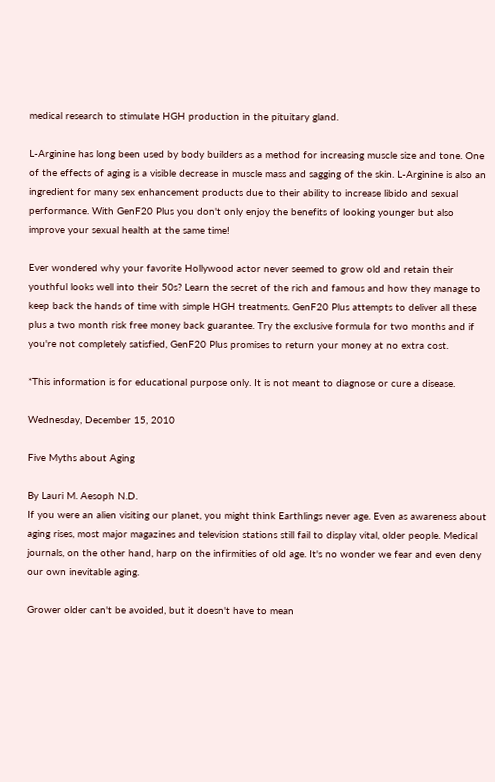medical research to stimulate HGH production in the pituitary gland.

L-Arginine has long been used by body builders as a method for increasing muscle size and tone. One of the effects of aging is a visible decrease in muscle mass and sagging of the skin. L-Arginine is also an ingredient for many sex enhancement products due to their ability to increase libido and sexual performance. With GenF20 Plus you don't only enjoy the benefits of looking younger but also improve your sexual health at the same time!

Ever wondered why your favorite Hollywood actor never seemed to grow old and retain their youthful looks well into their 50s? Learn the secret of the rich and famous and how they manage to keep back the hands of time with simple HGH treatments. GenF20 Plus attempts to deliver all these plus a two month risk free money back guarantee. Try the exclusive formula for two months and if you're not completely satisfied, GenF20 Plus promises to return your money at no extra cost.

*This information is for educational purpose only. It is not meant to diagnose or cure a disease.

Wednesday, December 15, 2010

Five Myths about Aging

By Lauri M. Aesoph N.D.
If you were an alien visiting our planet, you might think Earthlings never age. Even as awareness about aging rises, most major magazines and television stations still fail to display vital, older people. Medical journals, on the other hand, harp on the infirmities of old age. It's no wonder we fear and even deny our own inevitable aging.

Grower older can't be avoided, but it doesn't have to mean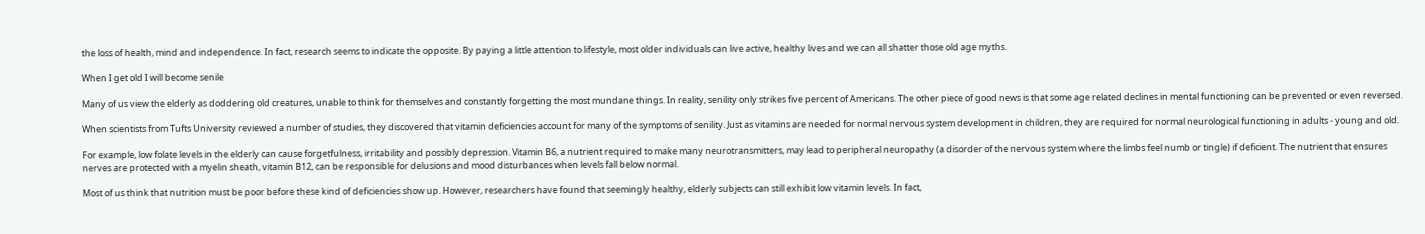the loss of health, mind and independence. In fact, research seems to indicate the opposite. By paying a little attention to lifestyle, most older individuals can live active, healthy lives and we can all shatter those old age myths.

When I get old I will become senile

Many of us view the elderly as doddering old creatures, unable to think for themselves and constantly forgetting the most mundane things. In reality, senility only strikes five percent of Americans. The other piece of good news is that some age related declines in mental functioning can be prevented or even reversed.

When scientists from Tufts University reviewed a number of studies, they discovered that vitamin deficiencies account for many of the symptoms of senility. Just as vitamins are needed for normal nervous system development in children, they are required for normal neurological functioning in adults - young and old.

For example, low folate levels in the elderly can cause forgetfulness, irritability and possibly depression. Vitamin B6, a nutrient required to make many neurotransmitters, may lead to peripheral neuropathy (a disorder of the nervous system where the limbs feel numb or tingle) if deficient. The nutrient that ensures nerves are protected with a myelin sheath, vitamin B12, can be responsible for delusions and mood disturbances when levels fall below normal.

Most of us think that nutrition must be poor before these kind of deficiencies show up. However, researchers have found that seemingly healthy, elderly subjects can still exhibit low vitamin levels. In fact,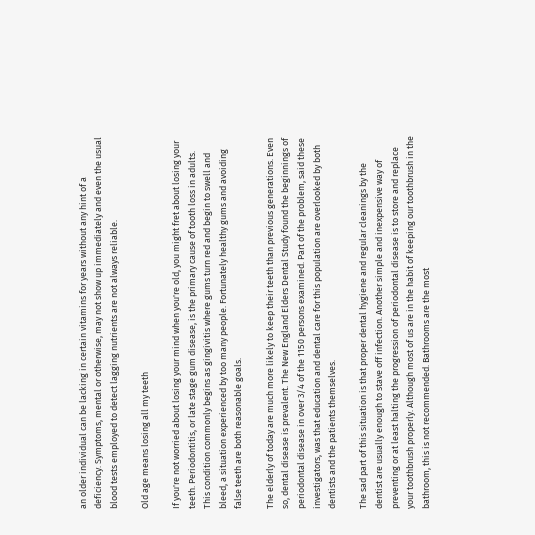an older individual can be lacking in certain vitamins for years without any hint of a deficiency. Symptoms, mental or otherwise, may not show up immediately and even the usual blood tests employed to detect lagging nutrients are not always reliable.

Old age means losing all my teeth

If you're not worried about losing your mind when you're old, you might fret about losing your teeth. Periodontitis, or late stage gum disease, is the primary cause of tooth loss in adults. This condition commonly begins as gingivitis where gums turn red and begin to swell and bleed, a situation experienced by too many people. Fortunately healthy gums and avoiding false teeth are both reasonable goals.

The elderly of today are much more likely to keep their teeth than previous generations. Even so, dental disease is prevalent. The New England Elders Dental Study found the beginnings of periodontal disease in over 3/4 of the 1150 persons examined. Part of the problem, said these investigators, was that education and dental care for this population are overlooked by both dentists and the patients themselves.

The sad part of this situation is that proper dental hygiene and regular cleanings by the dentist are usually enough to stave off infection. Another simple and inexpensive way of preventing or at least halting the progression of periodontal disease is to store and replace your toothbrush properly. Although most of us are in the habit of keeping our toothbrush in the bathroom, this is not recommended. Bathrooms are the most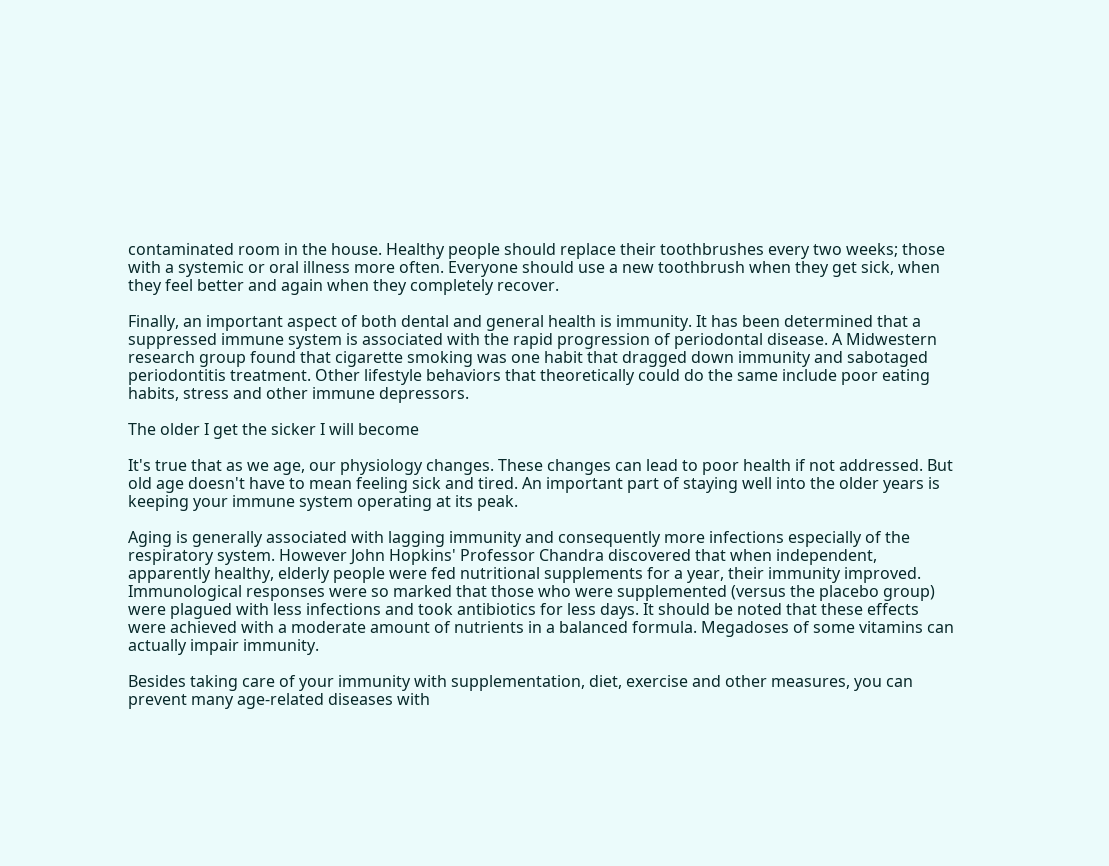contaminated room in the house. Healthy people should replace their toothbrushes every two weeks; those with a systemic or oral illness more often. Everyone should use a new toothbrush when they get sick, when they feel better and again when they completely recover.

Finally, an important aspect of both dental and general health is immunity. It has been determined that a suppressed immune system is associated with the rapid progression of periodontal disease. A Midwestern research group found that cigarette smoking was one habit that dragged down immunity and sabotaged periodontitis treatment. Other lifestyle behaviors that theoretically could do the same include poor eating habits, stress and other immune depressors.

The older I get the sicker I will become

It's true that as we age, our physiology changes. These changes can lead to poor health if not addressed. But old age doesn't have to mean feeling sick and tired. An important part of staying well into the older years is keeping your immune system operating at its peak.

Aging is generally associated with lagging immunity and consequently more infections especially of the respiratory system. However John Hopkins' Professor Chandra discovered that when independent, apparently healthy, elderly people were fed nutritional supplements for a year, their immunity improved. Immunological responses were so marked that those who were supplemented (versus the placebo group) were plagued with less infections and took antibiotics for less days. It should be noted that these effects were achieved with a moderate amount of nutrients in a balanced formula. Megadoses of some vitamins can actually impair immunity.

Besides taking care of your immunity with supplementation, diet, exercise and other measures, you can prevent many age-related diseases with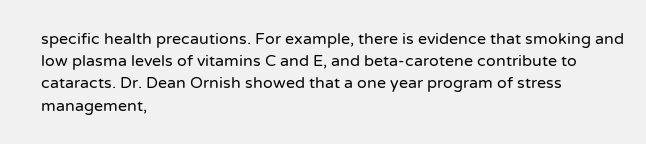specific health precautions. For example, there is evidence that smoking and low plasma levels of vitamins C and E, and beta-carotene contribute to cataracts. Dr. Dean Ornish showed that a one year program of stress management,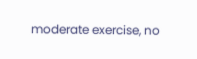moderate exercise, no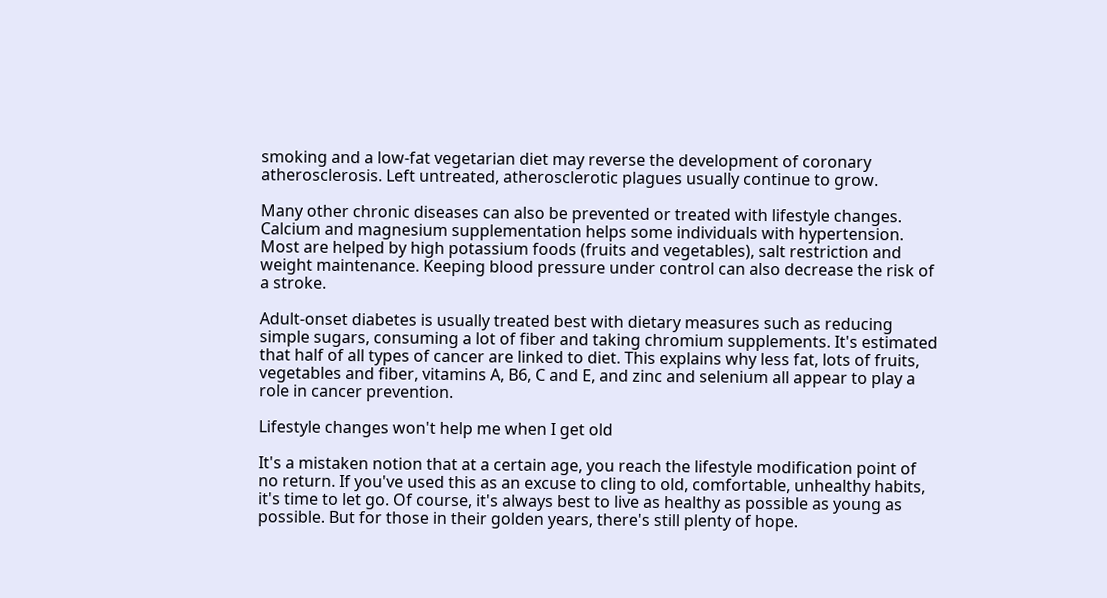smoking and a low-fat vegetarian diet may reverse the development of coronary atherosclerosis. Left untreated, atherosclerotic plagues usually continue to grow.

Many other chronic diseases can also be prevented or treated with lifestyle changes. Calcium and magnesium supplementation helps some individuals with hypertension. Most are helped by high potassium foods (fruits and vegetables), salt restriction and weight maintenance. Keeping blood pressure under control can also decrease the risk of a stroke.

Adult-onset diabetes is usually treated best with dietary measures such as reducing simple sugars, consuming a lot of fiber and taking chromium supplements. It's estimated that half of all types of cancer are linked to diet. This explains why less fat, lots of fruits, vegetables and fiber, vitamins A, B6, C and E, and zinc and selenium all appear to play a role in cancer prevention.

Lifestyle changes won't help me when I get old

It's a mistaken notion that at a certain age, you reach the lifestyle modification point of no return. If you've used this as an excuse to cling to old, comfortable, unhealthy habits, it's time to let go. Of course, it's always best to live as healthy as possible as young as possible. But for those in their golden years, there's still plenty of hope.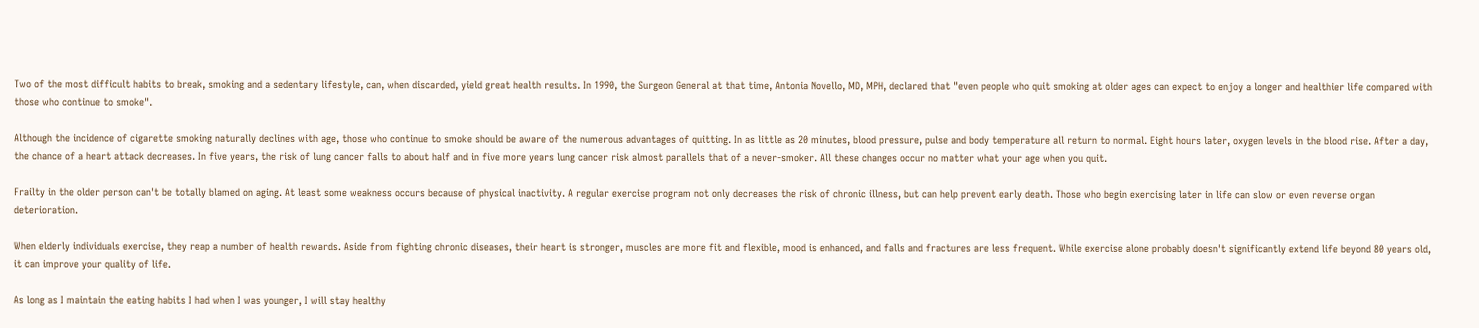Two of the most difficult habits to break, smoking and a sedentary lifestyle, can, when discarded, yield great health results. In 1990, the Surgeon General at that time, Antonia Novello, MD, MPH, declared that "even people who quit smoking at older ages can expect to enjoy a longer and healthier life compared with those who continue to smoke".

Although the incidence of cigarette smoking naturally declines with age, those who continue to smoke should be aware of the numerous advantages of quitting. In as little as 20 minutes, blood pressure, pulse and body temperature all return to normal. Eight hours later, oxygen levels in the blood rise. After a day, the chance of a heart attack decreases. In five years, the risk of lung cancer falls to about half and in five more years lung cancer risk almost parallels that of a never-smoker. All these changes occur no matter what your age when you quit.

Frailty in the older person can't be totally blamed on aging. At least some weakness occurs because of physical inactivity. A regular exercise program not only decreases the risk of chronic illness, but can help prevent early death. Those who begin exercising later in life can slow or even reverse organ deterioration.

When elderly individuals exercise, they reap a number of health rewards. Aside from fighting chronic diseases, their heart is stronger, muscles are more fit and flexible, mood is enhanced, and falls and fractures are less frequent. While exercise alone probably doesn't significantly extend life beyond 80 years old, it can improve your quality of life.

As long as I maintain the eating habits I had when I was younger, I will stay healthy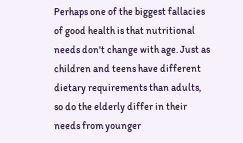Perhaps one of the biggest fallacies of good health is that nutritional needs don't change with age. Just as children and teens have different dietary requirements than adults, so do the elderly differ in their needs from younger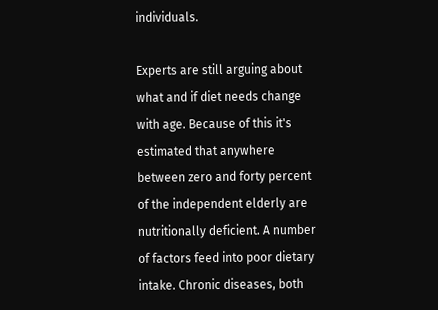individuals.

Experts are still arguing about what and if diet needs change with age. Because of this it's estimated that anywhere between zero and forty percent of the independent elderly are nutritionally deficient. A number of factors feed into poor dietary intake. Chronic diseases, both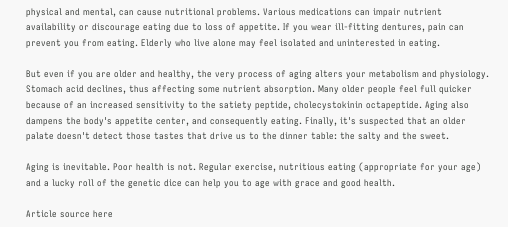physical and mental, can cause nutritional problems. Various medications can impair nutrient availability or discourage eating due to loss of appetite. If you wear ill-fitting dentures, pain can prevent you from eating. Elderly who live alone may feel isolated and uninterested in eating.

But even if you are older and healthy, the very process of aging alters your metabolism and physiology. Stomach acid declines, thus affecting some nutrient absorption. Many older people feel full quicker because of an increased sensitivity to the satiety peptide, cholecystokinin octapeptide. Aging also dampens the body's appetite center, and consequently eating. Finally, it's suspected that an older palate doesn't detect those tastes that drive us to the dinner table: the salty and the sweet.

Aging is inevitable. Poor health is not. Regular exercise, nutritious eating (appropriate for your age) and a lucky roll of the genetic dice can help you to age with grace and good health.

Article source here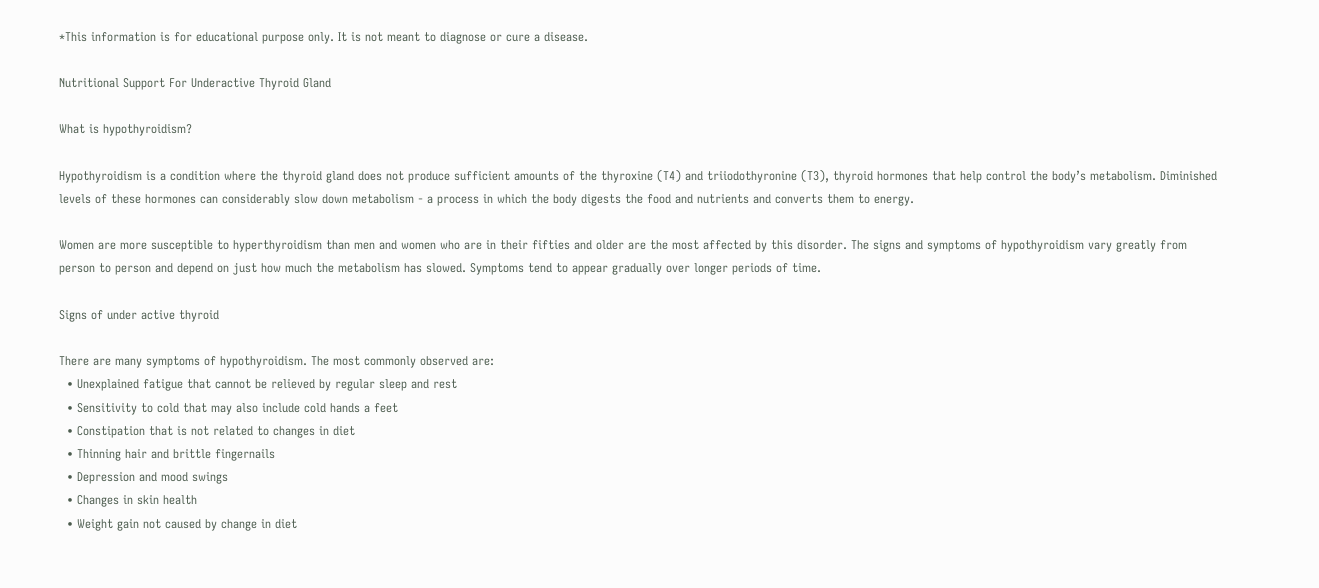*This information is for educational purpose only. It is not meant to diagnose or cure a disease.

Nutritional Support For Underactive Thyroid Gland

What is hypothyroidism?

Hypothyroidism is a condition where the thyroid gland does not produce sufficient amounts of the thyroxine (T4) and triiodothyronine (T3), thyroid hormones that help control the body’s metabolism. Diminished levels of these hormones can considerably slow down metabolism - a process in which the body digests the food and nutrients and converts them to energy.

Women are more susceptible to hyperthyroidism than men and women who are in their fifties and older are the most affected by this disorder. The signs and symptoms of hypothyroidism vary greatly from person to person and depend on just how much the metabolism has slowed. Symptoms tend to appear gradually over longer periods of time.

Signs of under active thyroid

There are many symptoms of hypothyroidism. The most commonly observed are:
  • Unexplained fatigue that cannot be relieved by regular sleep and rest
  • Sensitivity to cold that may also include cold hands a feet
  • Constipation that is not related to changes in diet
  • Thinning hair and brittle fingernails
  • Depression and mood swings
  • Changes in skin health
  • Weight gain not caused by change in diet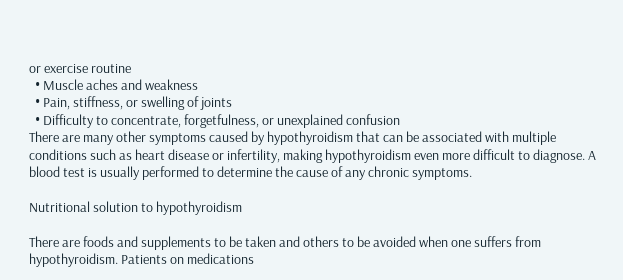or exercise routine
  • Muscle aches and weakness
  • Pain, stiffness, or swelling of joints
  • Difficulty to concentrate, forgetfulness, or unexplained confusion
There are many other symptoms caused by hypothyroidism that can be associated with multiple conditions such as heart disease or infertility, making hypothyroidism even more difficult to diagnose. A blood test is usually performed to determine the cause of any chronic symptoms.

Nutritional solution to hypothyroidism

There are foods and supplements to be taken and others to be avoided when one suffers from hypothyroidism. Patients on medications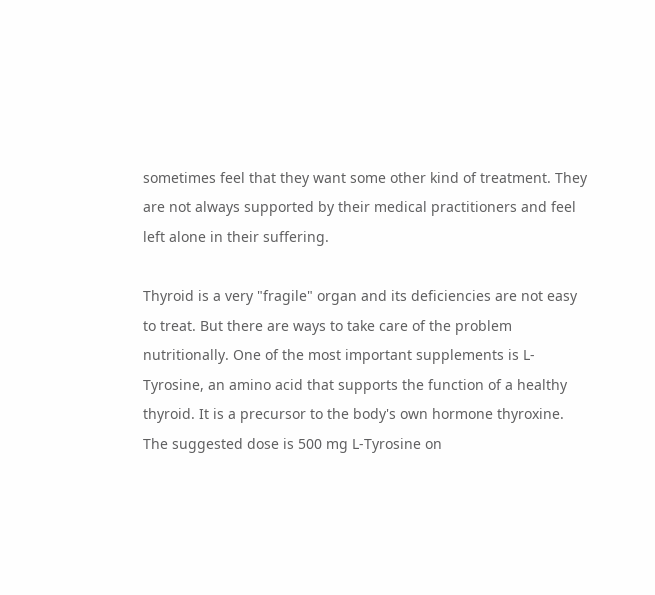sometimes feel that they want some other kind of treatment. They are not always supported by their medical practitioners and feel left alone in their suffering.

Thyroid is a very "fragile" organ and its deficiencies are not easy to treat. But there are ways to take care of the problem nutritionally. One of the most important supplements is L-Tyrosine, an amino acid that supports the function of a healthy thyroid. It is a precursor to the body's own hormone thyroxine. The suggested dose is 500 mg L-Tyrosine on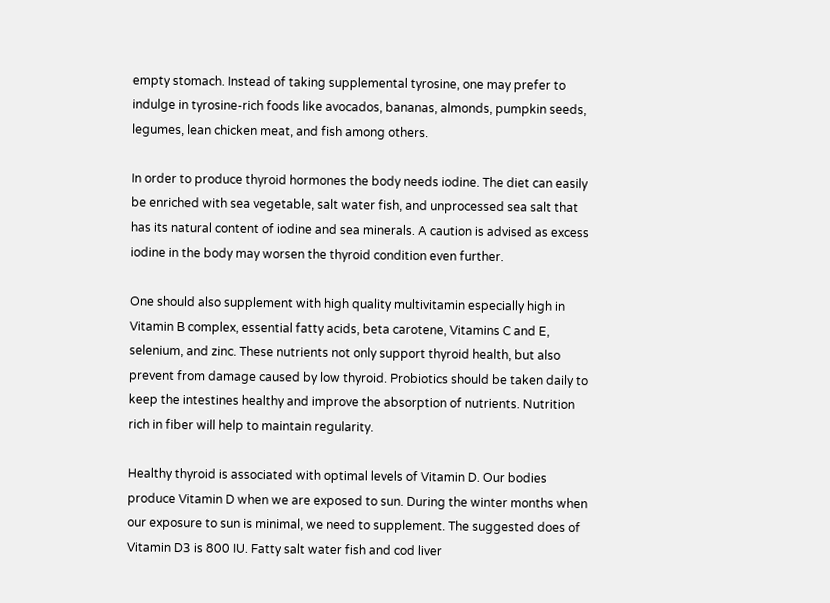empty stomach. Instead of taking supplemental tyrosine, one may prefer to indulge in tyrosine-rich foods like avocados, bananas, almonds, pumpkin seeds, legumes, lean chicken meat, and fish among others.

In order to produce thyroid hormones the body needs iodine. The diet can easily be enriched with sea vegetable, salt water fish, and unprocessed sea salt that has its natural content of iodine and sea minerals. A caution is advised as excess iodine in the body may worsen the thyroid condition even further.

One should also supplement with high quality multivitamin especially high in Vitamin B complex, essential fatty acids, beta carotene, Vitamins C and E, selenium, and zinc. These nutrients not only support thyroid health, but also prevent from damage caused by low thyroid. Probiotics should be taken daily to keep the intestines healthy and improve the absorption of nutrients. Nutrition rich in fiber will help to maintain regularity.

Healthy thyroid is associated with optimal levels of Vitamin D. Our bodies produce Vitamin D when we are exposed to sun. During the winter months when our exposure to sun is minimal, we need to supplement. The suggested does of Vitamin D3 is 800 IU. Fatty salt water fish and cod liver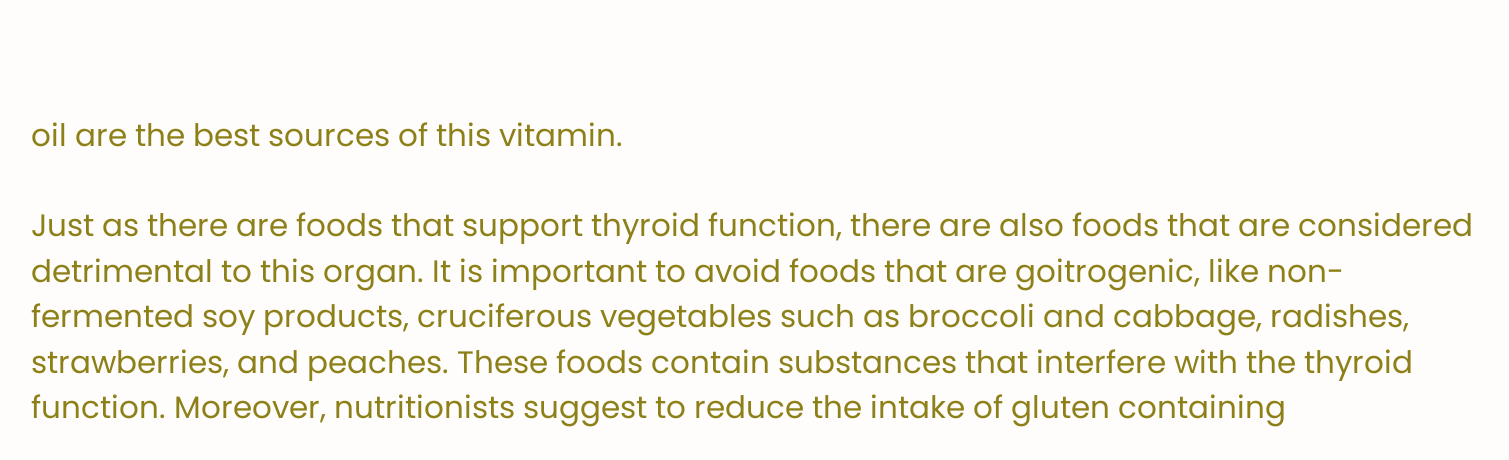oil are the best sources of this vitamin.

Just as there are foods that support thyroid function, there are also foods that are considered detrimental to this organ. It is important to avoid foods that are goitrogenic, like non-fermented soy products, cruciferous vegetables such as broccoli and cabbage, radishes, strawberries, and peaches. These foods contain substances that interfere with the thyroid function. Moreover, nutritionists suggest to reduce the intake of gluten containing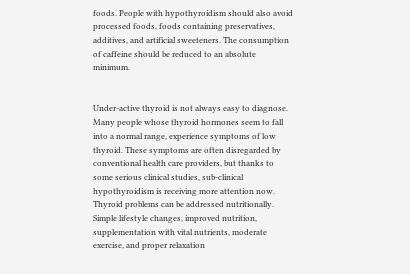foods. People with hypothyroidism should also avoid processed foods, foods containing preservatives, additives, and artificial sweeteners. The consumption of caffeine should be reduced to an absolute minimum.


Under-active thyroid is not always easy to diagnose. Many people whose thyroid hormones seem to fall into a normal range, experience symptoms of low thyroid. These symptoms are often disregarded by conventional health care providers, but thanks to some serious clinical studies, sub-clinical hypothyroidism is receiving more attention now. Thyroid problems can be addressed nutritionally. Simple lifestyle changes, improved nutrition, supplementation with vital nutrients, moderate exercise, and proper relaxation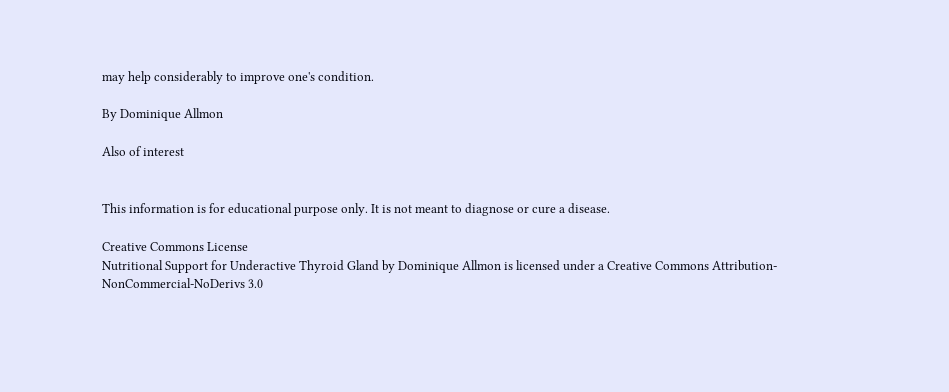may help considerably to improve one's condition.

By Dominique Allmon

Also of interest


This information is for educational purpose only. It is not meant to diagnose or cure a disease.

Creative Commons License
Nutritional Support for Underactive Thyroid Gland by Dominique Allmon is licensed under a Creative Commons Attribution-NonCommercial-NoDerivs 3.0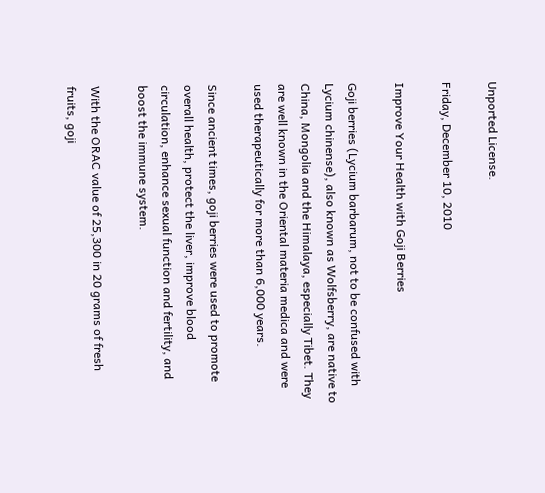Unported License.

Friday, December 10, 2010

Improve Your Health with Goji Berries

Goji berries (Lycium barbarum, not to be confused with Lycium chinense), also known as Wolfsberry, are native to China, Mongolia and the Himalaya, especially Tibet. They are well known in the Oriental materia medica and were used therapeutically for more than 6,000 years.

Since ancient times, goji berries were used to promote overall health, protect the liver, improve blood circulation, enhance sexual function and fertility, and boost the immune system.

With the ORAC value of 25,300 in 20 grams of fresh fruits, goji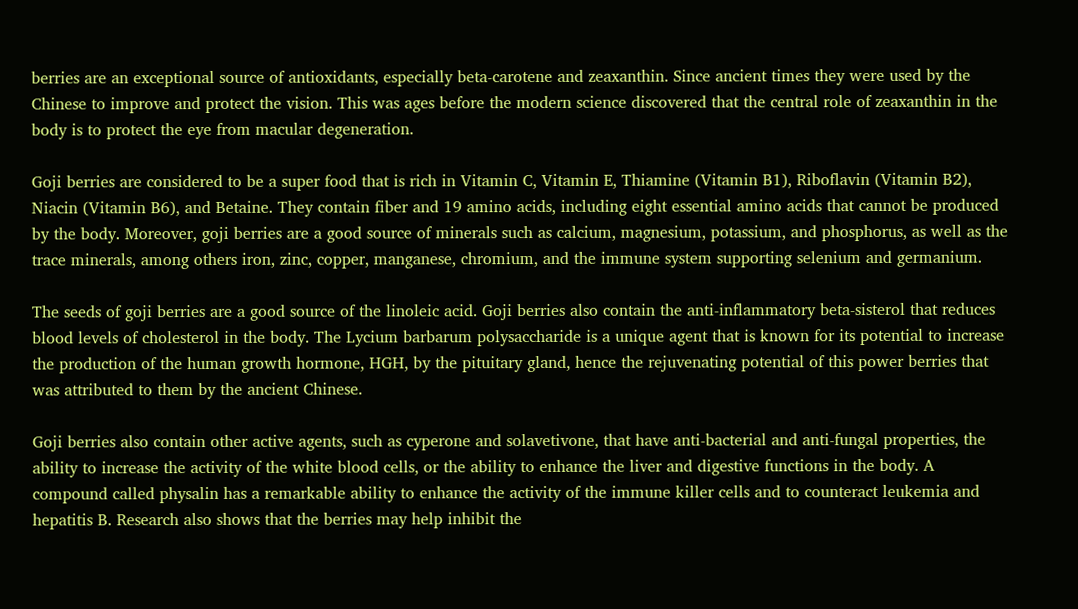berries are an exceptional source of antioxidants, especially beta-carotene and zeaxanthin. Since ancient times they were used by the Chinese to improve and protect the vision. This was ages before the modern science discovered that the central role of zeaxanthin in the body is to protect the eye from macular degeneration.

Goji berries are considered to be a super food that is rich in Vitamin C, Vitamin E, Thiamine (Vitamin B1), Riboflavin (Vitamin B2), Niacin (Vitamin B6), and Betaine. They contain fiber and 19 amino acids, including eight essential amino acids that cannot be produced by the body. Moreover, goji berries are a good source of minerals such as calcium, magnesium, potassium, and phosphorus, as well as the trace minerals, among others iron, zinc, copper, manganese, chromium, and the immune system supporting selenium and germanium.

The seeds of goji berries are a good source of the linoleic acid. Goji berries also contain the anti-inflammatory beta-sisterol that reduces blood levels of cholesterol in the body. The Lycium barbarum polysaccharide is a unique agent that is known for its potential to increase the production of the human growth hormone, HGH, by the pituitary gland, hence the rejuvenating potential of this power berries that was attributed to them by the ancient Chinese.

Goji berries also contain other active agents, such as cyperone and solavetivone, that have anti-bacterial and anti-fungal properties, the ability to increase the activity of the white blood cells, or the ability to enhance the liver and digestive functions in the body. A compound called physalin has a remarkable ability to enhance the activity of the immune killer cells and to counteract leukemia and hepatitis B. Research also shows that the berries may help inhibit the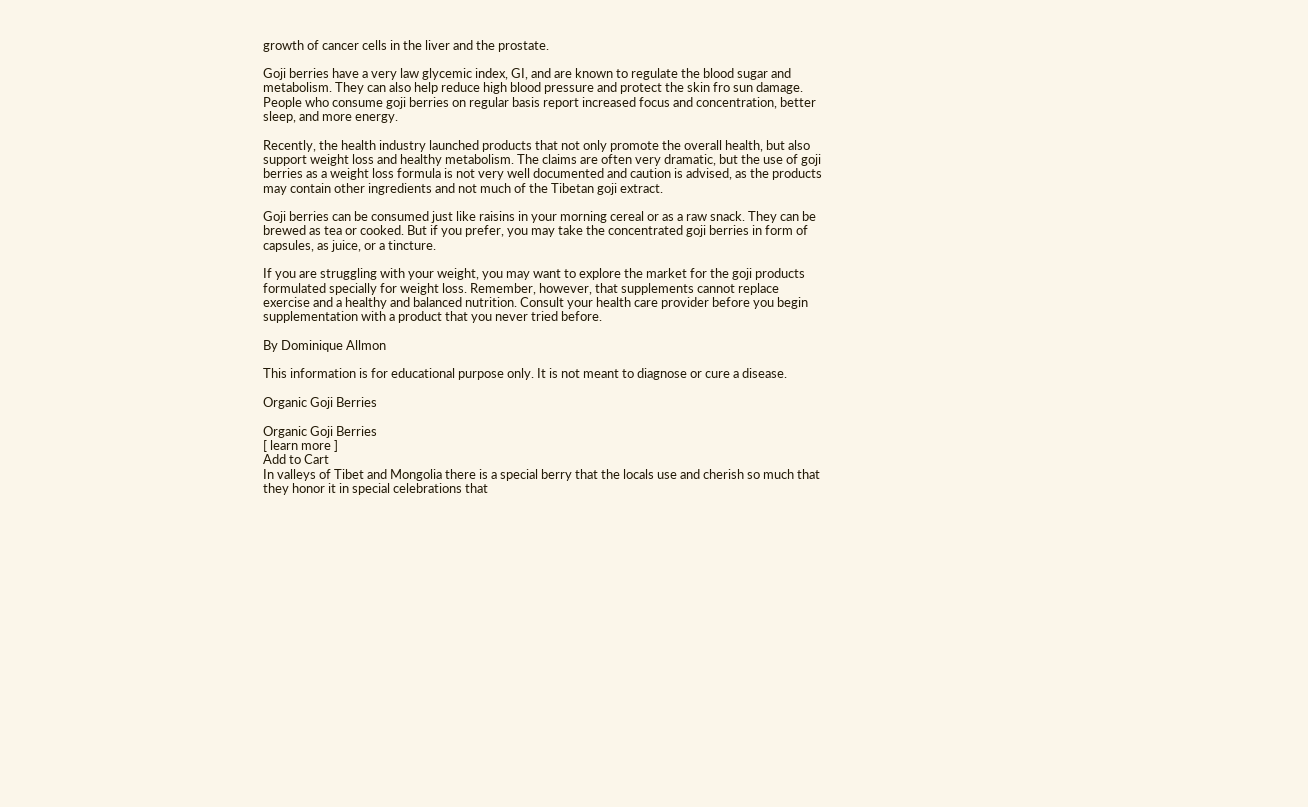growth of cancer cells in the liver and the prostate.

Goji berries have a very law glycemic index, GI, and are known to regulate the blood sugar and metabolism. They can also help reduce high blood pressure and protect the skin fro sun damage. People who consume goji berries on regular basis report increased focus and concentration, better sleep, and more energy.

Recently, the health industry launched products that not only promote the overall health, but also support weight loss and healthy metabolism. The claims are often very dramatic, but the use of goji berries as a weight loss formula is not very well documented and caution is advised, as the products may contain other ingredients and not much of the Tibetan goji extract.

Goji berries can be consumed just like raisins in your morning cereal or as a raw snack. They can be brewed as tea or cooked. But if you prefer, you may take the concentrated goji berries in form of capsules, as juice, or a tincture.

If you are struggling with your weight, you may want to explore the market for the goji products formulated specially for weight loss. Remember, however, that supplements cannot replace exercise and a healthy and balanced nutrition. Consult your health care provider before you begin supplementation with a product that you never tried before.

By Dominique Allmon

This information is for educational purpose only. It is not meant to diagnose or cure a disease.

Organic Goji Berries

Organic Goji Berries
[ learn more ]
Add to Cart
In valleys of Tibet and Mongolia there is a special berry that the locals use and cherish so much that they honor it in special celebrations that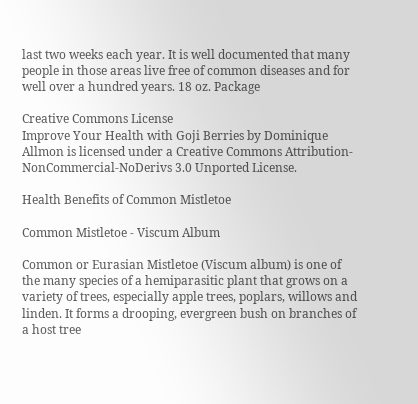last two weeks each year. It is well documented that many people in those areas live free of common diseases and for well over a hundred years. 18 oz. Package

Creative Commons License
Improve Your Health with Goji Berries by Dominique Allmon is licensed under a Creative Commons Attribution-NonCommercial-NoDerivs 3.0 Unported License.

Health Benefits of Common Mistletoe

Common Mistletoe - Viscum Album

Common or Eurasian Mistletoe (Viscum album) is one of the many species of a hemiparasitic plant that grows on a variety of trees, especially apple trees, poplars, willows and linden. It forms a drooping, evergreen bush on branches of a host tree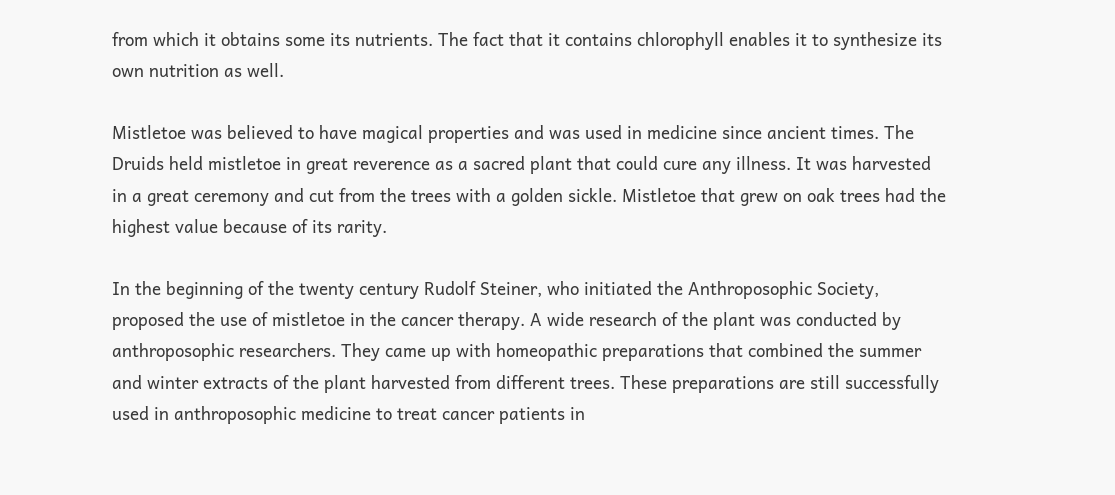from which it obtains some its nutrients. The fact that it contains chlorophyll enables it to synthesize its own nutrition as well.

Mistletoe was believed to have magical properties and was used in medicine since ancient times. The Druids held mistletoe in great reverence as a sacred plant that could cure any illness. It was harvested in a great ceremony and cut from the trees with a golden sickle. Mistletoe that grew on oak trees had the highest value because of its rarity.

In the beginning of the twenty century Rudolf Steiner, who initiated the Anthroposophic Society, proposed the use of mistletoe in the cancer therapy. A wide research of the plant was conducted by anthroposophic researchers. They came up with homeopathic preparations that combined the summer and winter extracts of the plant harvested from different trees. These preparations are still successfully used in anthroposophic medicine to treat cancer patients in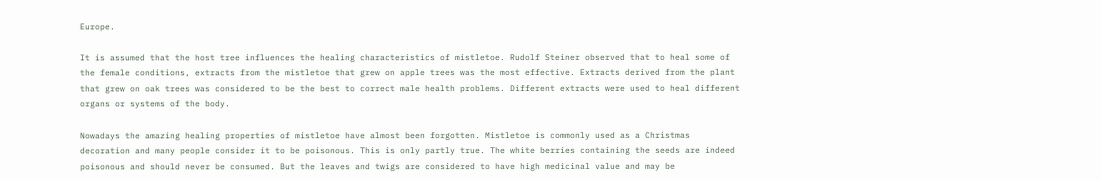Europe.

It is assumed that the host tree influences the healing characteristics of mistletoe. Rudolf Steiner observed that to heal some of the female conditions, extracts from the mistletoe that grew on apple trees was the most effective. Extracts derived from the plant that grew on oak trees was considered to be the best to correct male health problems. Different extracts were used to heal different organs or systems of the body.

Nowadays the amazing healing properties of mistletoe have almost been forgotten. Mistletoe is commonly used as a Christmas decoration and many people consider it to be poisonous. This is only partly true. The white berries containing the seeds are indeed poisonous and should never be consumed. But the leaves and twigs are considered to have high medicinal value and may be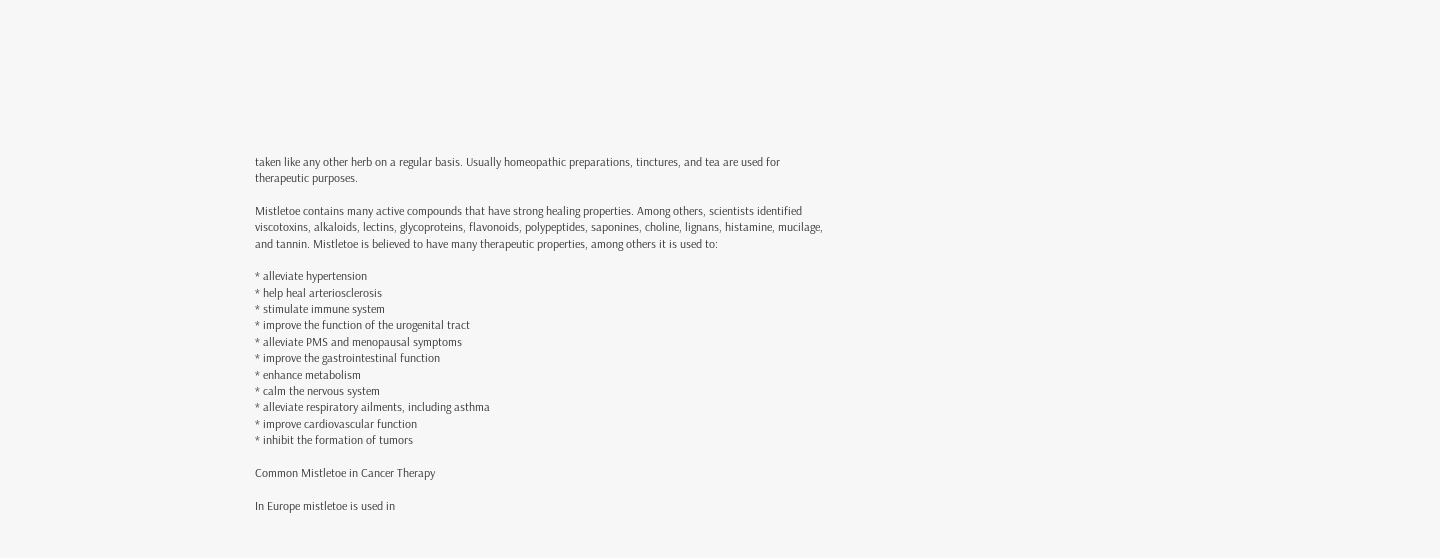taken like any other herb on a regular basis. Usually homeopathic preparations, tinctures, and tea are used for therapeutic purposes.

Mistletoe contains many active compounds that have strong healing properties. Among others, scientists identified viscotoxins, alkaloids, lectins, glycoproteins, flavonoids, polypeptides, saponines, choline, lignans, histamine, mucilage, and tannin. Mistletoe is believed to have many therapeutic properties, among others it is used to:

* alleviate hypertension
* help heal arteriosclerosis
* stimulate immune system
* improve the function of the urogenital tract
* alleviate PMS and menopausal symptoms
* improve the gastrointestinal function
* enhance metabolism
* calm the nervous system
* alleviate respiratory ailments, including asthma
* improve cardiovascular function
* inhibit the formation of tumors

Common Mistletoe in Cancer Therapy

In Europe mistletoe is used in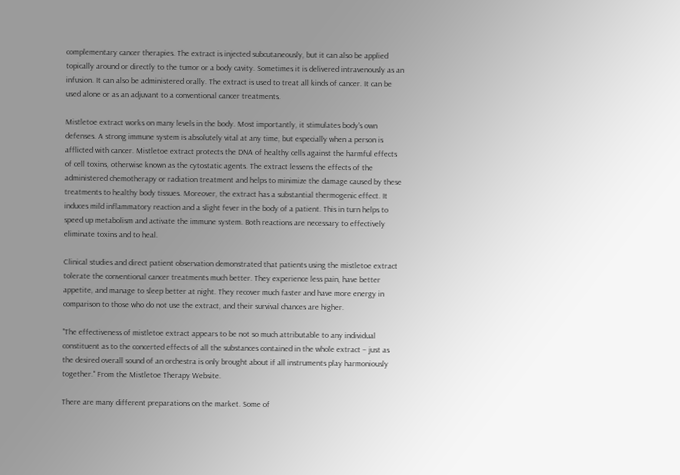complementary cancer therapies. The extract is injected subcutaneously, but it can also be applied topically around or directly to the tumor or a body cavity. Sometimes it is delivered intravenously as an infusion. It can also be administered orally. The extract is used to treat all kinds of cancer. It can be used alone or as an adjuvant to a conventional cancer treatments.

Mistletoe extract works on many levels in the body. Most importantly, it stimulates body's own defenses. A strong immune system is absolutely vital at any time, but especially when a person is afflicted with cancer. Mistletoe extract protects the DNA of healthy cells against the harmful effects of cell toxins, otherwise known as the cytostatic agents. The extract lessens the effects of the administered chemotherapy or radiation treatment and helps to minimize the damage caused by these treatments to healthy body tissues. Moreover, the extract has a substantial thermogenic effect. It induces mild inflammatory reaction and a slight fever in the body of a patient. This in turn helps to speed up metabolism and activate the immune system. Both reactions are necessary to effectively eliminate toxins and to heal.

Clinical studies and direct patient observation demonstrated that patients using the mistletoe extract tolerate the conventional cancer treatments much better. They experience less pain, have better appetite, and manage to sleep better at night. They recover much faster and have more energy in comparison to those who do not use the extract, and their survival chances are higher.

"The effectiveness of mistletoe extract appears to be not so much attributable to any individual constituent as to the concerted effects of all the substances contained in the whole extract – just as the desired overall sound of an orchestra is only brought about if all instruments play harmoniously together." From the Mistletoe Therapy Website.

There are many different preparations on the market. Some of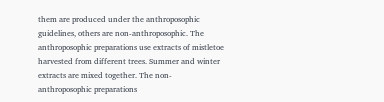them are produced under the anthroposophic guidelines, others are non-anthroposophic. The anthroposophic preparations use extracts of mistletoe harvested from different trees. Summer and winter extracts are mixed together. The non-anthroposophic preparations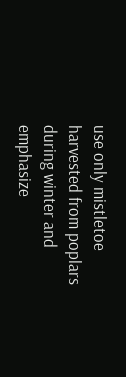use only mistletoe harvested from poplars during winter and emphasize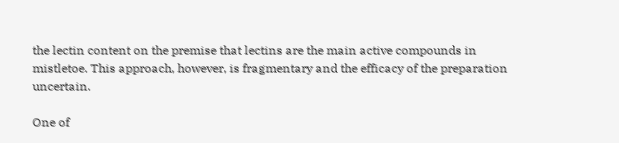the lectin content on the premise that lectins are the main active compounds in mistletoe. This approach, however, is fragmentary and the efficacy of the preparation uncertain.

One of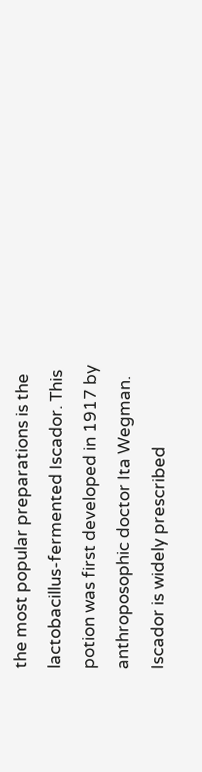the most popular preparations is the lactobacillus-fermented Iscador. This potion was first developed in 1917 by anthroposophic doctor Ita Wegman. Iscador is widely prescribed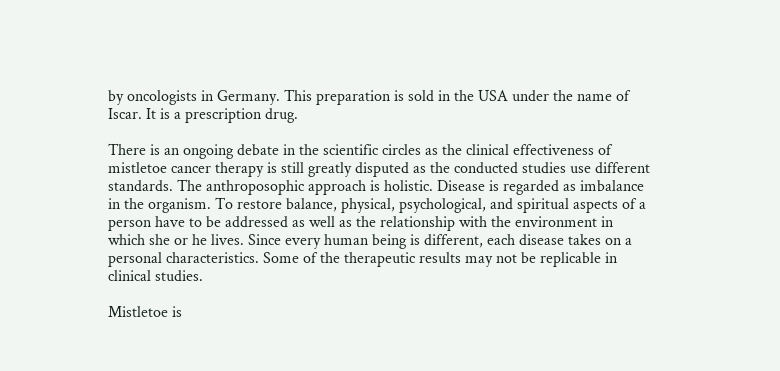by oncologists in Germany. This preparation is sold in the USA under the name of Iscar. It is a prescription drug.

There is an ongoing debate in the scientific circles as the clinical effectiveness of mistletoe cancer therapy is still greatly disputed as the conducted studies use different standards. The anthroposophic approach is holistic. Disease is regarded as imbalance in the organism. To restore balance, physical, psychological, and spiritual aspects of a person have to be addressed as well as the relationship with the environment in which she or he lives. Since every human being is different, each disease takes on a personal characteristics. Some of the therapeutic results may not be replicable in clinical studies.

Mistletoe is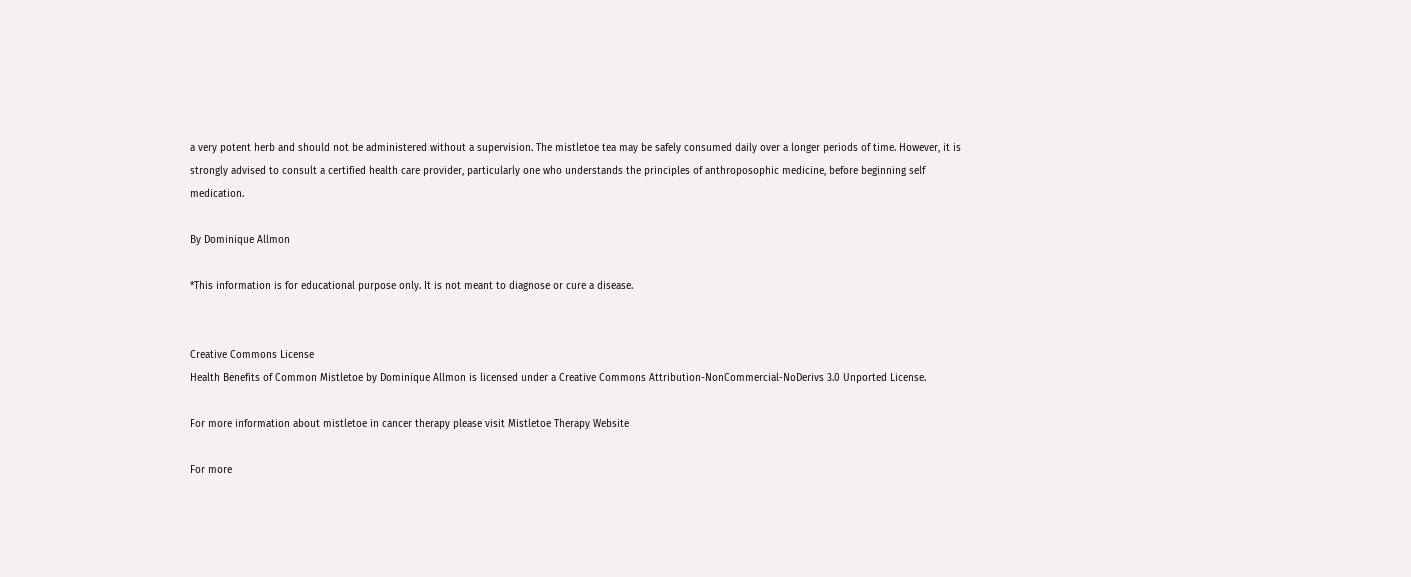a very potent herb and should not be administered without a supervision. The mistletoe tea may be safely consumed daily over a longer periods of time. However, it is strongly advised to consult a certified health care provider, particularly one who understands the principles of anthroposophic medicine, before beginning self medication.

By Dominique Allmon

*This information is for educational purpose only. It is not meant to diagnose or cure a disease.


Creative Commons License
Health Benefits of Common Mistletoe by Dominique Allmon is licensed under a Creative Commons Attribution-NonCommercial-NoDerivs 3.0 Unported License.

For more information about mistletoe in cancer therapy please visit Mistletoe Therapy Website

For more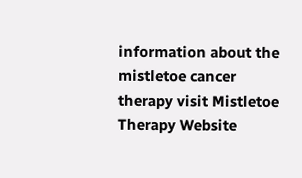information about the mistletoe cancer therapy visit Mistletoe Therapy Website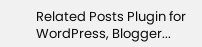Related Posts Plugin for WordPress, Blogger...